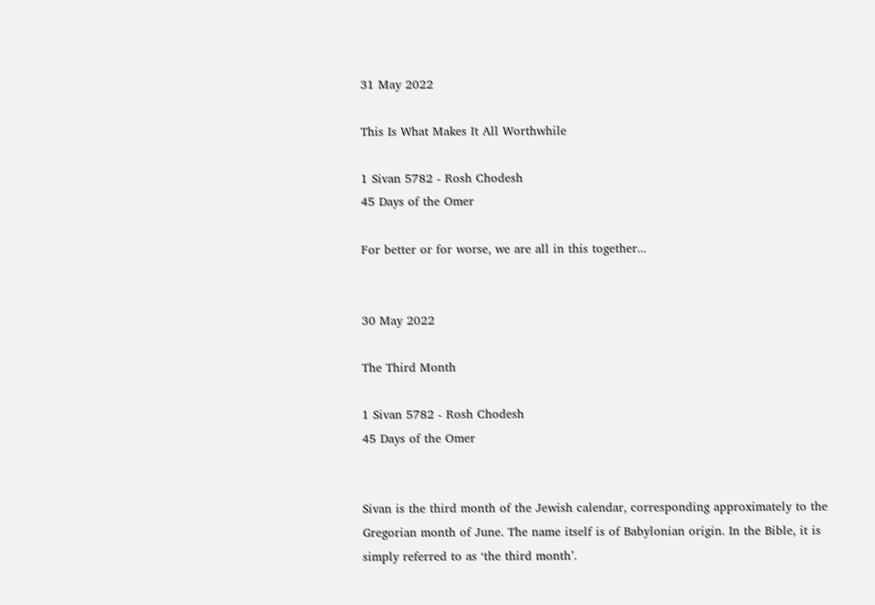31 May 2022

This Is What Makes It All Worthwhile

1 Sivan 5782 - Rosh Chodesh
45 Days of the Omer

For better or for worse, we are all in this together...


30 May 2022

The Third Month

1 Sivan 5782 - Rosh Chodesh
45 Days of the Omer


Sivan is the third month of the Jewish calendar, corresponding approximately to the Gregorian month of June. The name itself is of Babylonian origin. In the Bible, it is simply referred to as ‘the third month’.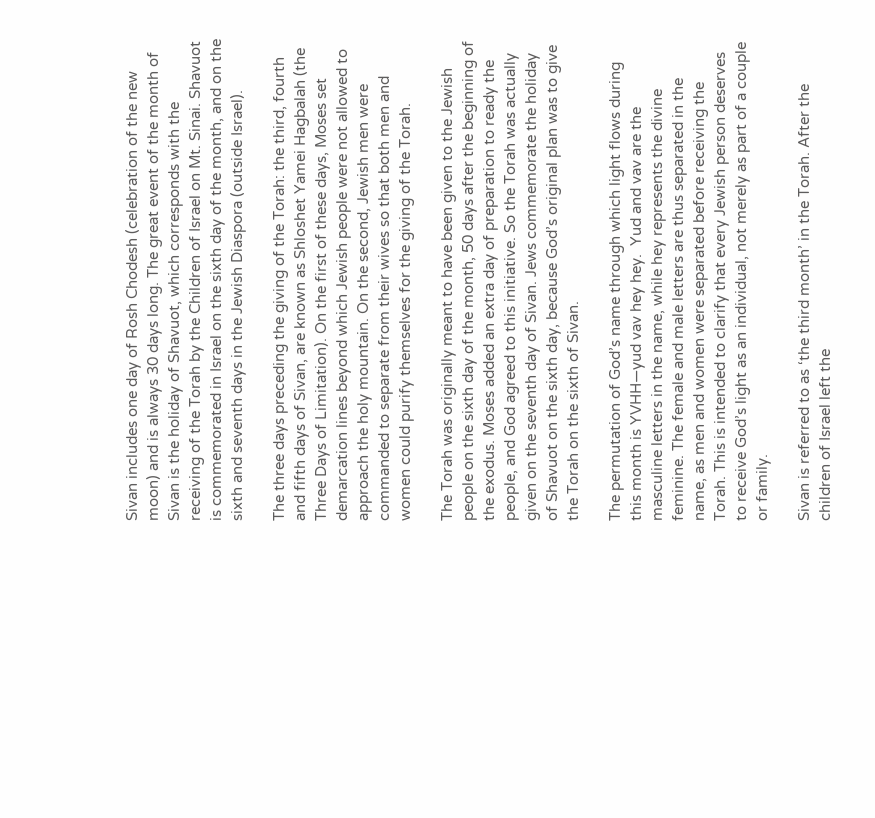Sivan includes one day of Rosh Chodesh (celebration of the new moon) and is always 30 days long. The great event of the month of Sivan is the holiday of Shavuot, which corresponds with the receiving of the Torah by the Children of Israel on Mt. Sinai. Shavuot is commemorated in Israel on the sixth day of the month, and on the sixth and seventh days in the Jewish Diaspora (outside Israel).

The three days preceding the giving of the Torah: the third, fourth and fifth days of Sivan, are known as Shloshet Yamei Hagbalah (the Three Days of Limitation). On the first of these days, Moses set demarcation lines beyond which Jewish people were not allowed to approach the holy mountain. On the second, Jewish men were commanded to separate from their wives so that both men and women could purify themselves for the giving of the Torah.

The Torah was originally meant to have been given to the Jewish people on the sixth day of the month, 50 days after the beginning of the exodus. Moses added an extra day of preparation to ready the people, and God agreed to this initiative. So the Torah was actually given on the seventh day of Sivan. Jews commemorate the holiday of Shavuot on the sixth day, because God’s original plan was to give the Torah on the sixth of Sivan.

The permutation of God’s name through which light flows during this month is YVHH—yud vav hey hey.  Yud and vav are the masculine letters in the name, while hey represents the divine feminine. The female and male letters are thus separated in the name, as men and women were separated before receiving the Torah. This is intended to clarify that every Jewish person deserves to receive God’s light as an individual, not merely as part of a couple or family.

Sivan is referred to as ‘the third month’ in the Torah. After the children of Israel left the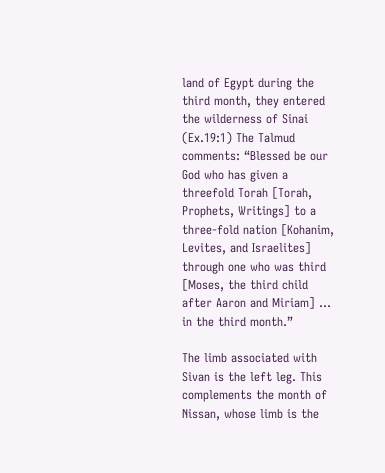land of Egypt during the third month, they entered the wilderness of Sinai (Ex.19:1) The Talmud comments: “Blessed be our God who has given a threefold Torah [Torah, Prophets, Writings] to a three-fold nation [Kohanim, Levites, and Israelites] through one who was third [Moses, the third child after Aaron and Miriam] … in the third month.”

The limb associated with Sivan is the left leg. This complements the month of Nissan, whose limb is the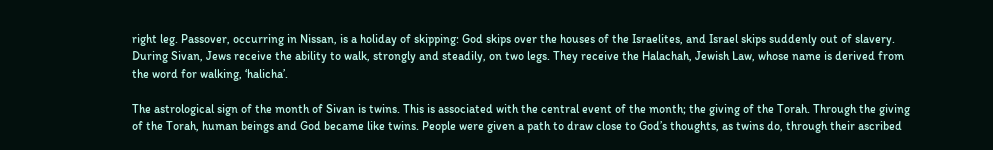right leg. Passover, occurring in Nissan, is a holiday of skipping: God skips over the houses of the Israelites, and Israel skips suddenly out of slavery. During Sivan, Jews receive the ability to walk, strongly and steadily, on two legs. They receive the Halachah, Jewish Law, whose name is derived from the word for walking, ‘halicha’.

The astrological sign of the month of Sivan is twins. This is associated with the central event of the month; the giving of the Torah. Through the giving of the Torah, human beings and God became like twins. People were given a path to draw close to God’s thoughts, as twins do, through their ascribed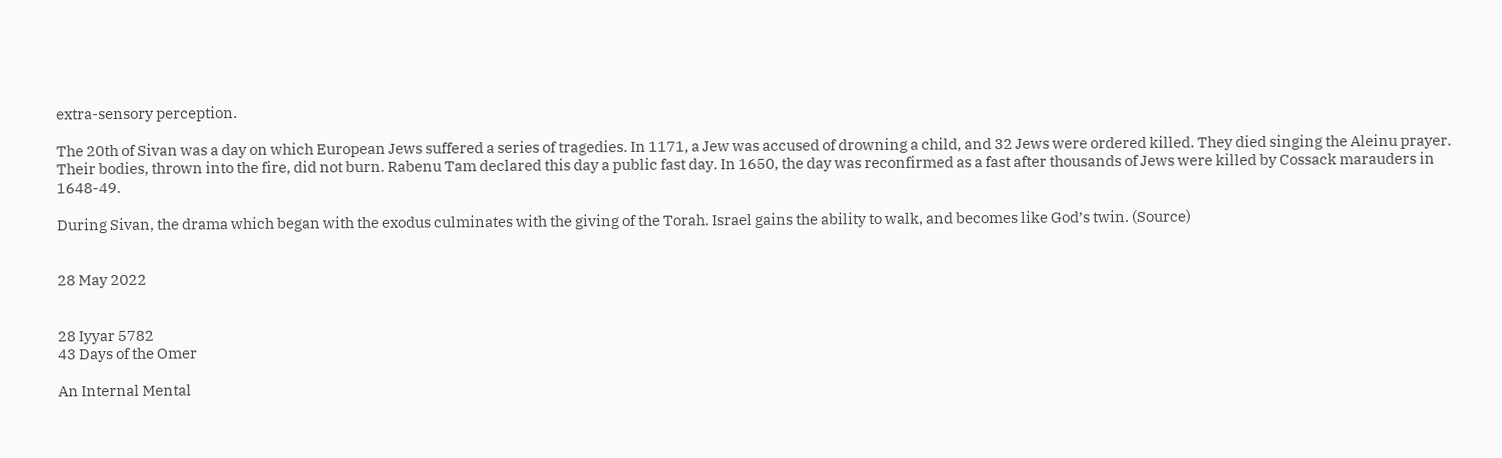extra-sensory perception.

The 20th of Sivan was a day on which European Jews suffered a series of tragedies. In 1171, a Jew was accused of drowning a child, and 32 Jews were ordered killed. They died singing the Aleinu prayer. Their bodies, thrown into the fire, did not burn. Rabenu Tam declared this day a public fast day. In 1650, the day was reconfirmed as a fast after thousands of Jews were killed by Cossack marauders in 1648-49.

During Sivan, the drama which began with the exodus culminates with the giving of the Torah. Israel gains the ability to walk, and becomes like God’s twin. (Source)


28 May 2022


28 Iyyar 5782
43 Days of the Omer

An Internal Mental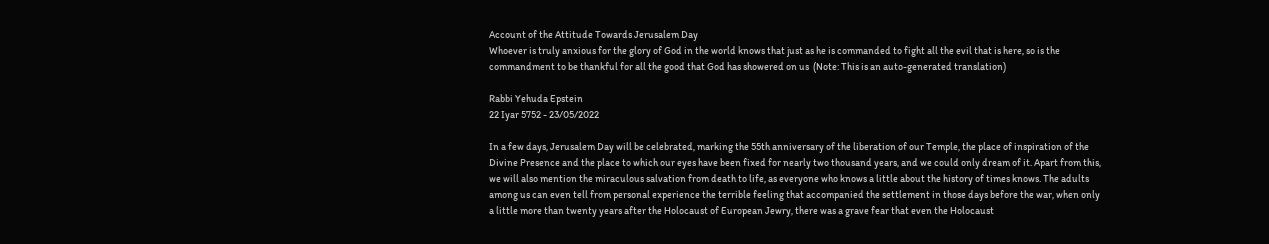Account of the Attitude Towards Jerusalem Day
Whoever is truly anxious for the glory of God in the world knows that just as he is commanded to fight all the evil that is here, so is the commandment to be thankful for all the good that God has showered on us  (Note: This is an auto-generated translation)

Rabbi Yehuda Epstein
22 Iyar 5752 - 23/05/2022

In a few days, Jerusalem Day will be celebrated, marking the 55th anniversary of the liberation of our Temple, the place of inspiration of the Divine Presence and the place to which our eyes have been fixed for nearly two thousand years, and we could only dream of it. Apart from this, we will also mention the miraculous salvation from death to life, as everyone who knows a little about the history of times knows. The adults among us can even tell from personal experience the terrible feeling that accompanied the settlement in those days before the war, when only a little more than twenty years after the Holocaust of European Jewry, there was a grave fear that even the Holocaust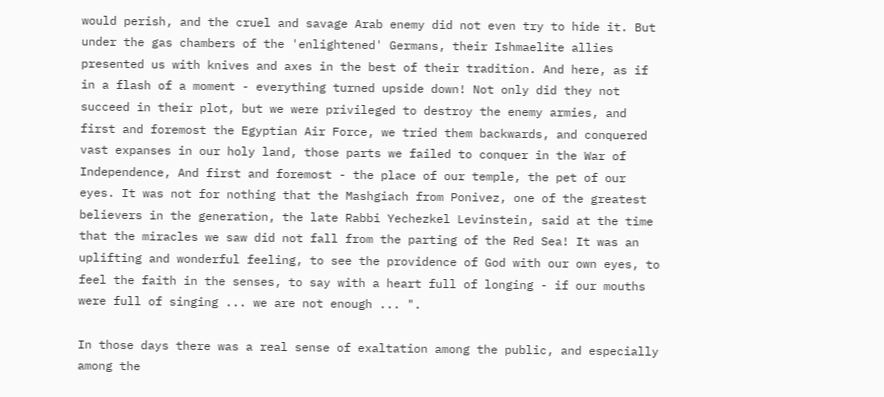would perish, and the cruel and savage Arab enemy did not even try to hide it. But under the gas chambers of the 'enlightened' Germans, their Ishmaelite allies presented us with knives and axes in the best of their tradition. And here, as if in a flash of a moment - everything turned upside down! Not only did they not succeed in their plot, but we were privileged to destroy the enemy armies, and first and foremost the Egyptian Air Force, we tried them backwards, and conquered vast expanses in our holy land, those parts we failed to conquer in the War of Independence, And first and foremost - the place of our temple, the pet of our eyes. It was not for nothing that the Mashgiach from Ponivez, one of the greatest believers in the generation, the late Rabbi Yechezkel Levinstein, said at the time that the miracles we saw did not fall from the parting of the Red Sea! It was an uplifting and wonderful feeling, to see the providence of God with our own eyes, to feel the faith in the senses, to say with a heart full of longing - if our mouths were full of singing ... we are not enough ... ".

In those days there was a real sense of exaltation among the public, and especially among the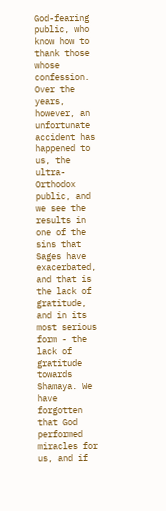God-fearing public, who know how to thank those whose confession. Over the years, however, an unfortunate accident has happened to us, the ultra-Orthodox public, and we see the results in one of the sins that Sages have exacerbated, and that is the lack of gratitude, and in its most serious form - the lack of gratitude towards Shamaya. We have forgotten that God performed miracles for us, and if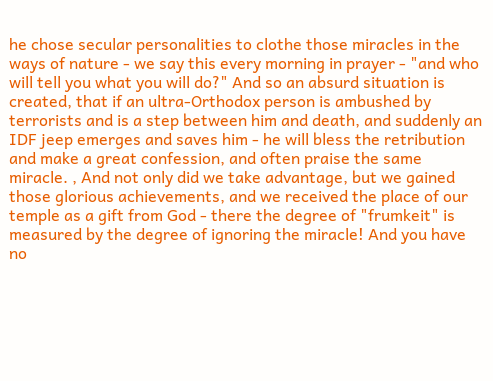he chose secular personalities to clothe those miracles in the ways of nature - we say this every morning in prayer - "and who will tell you what you will do?" And so an absurd situation is created, that if an ultra-Orthodox person is ambushed by terrorists and is a step between him and death, and suddenly an IDF jeep emerges and saves him - he will bless the retribution and make a great confession, and often praise the same miracle. , And not only did we take advantage, but we gained those glorious achievements, and we received the place of our temple as a gift from God - there the degree of "frumkeit" is measured by the degree of ignoring the miracle! And you have no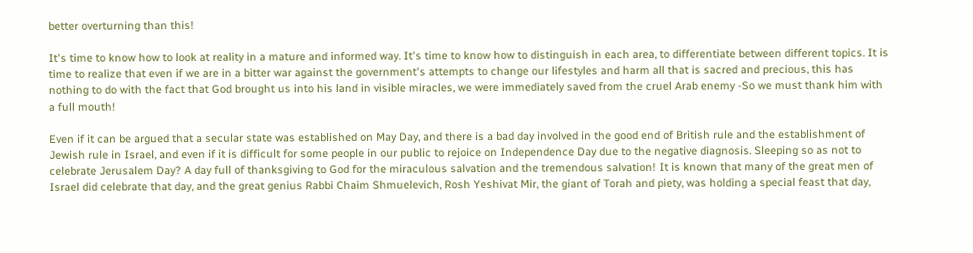better overturning than this!

It's time to know how to look at reality in a mature and informed way. It's time to know how to distinguish in each area, to differentiate between different topics. It is time to realize that even if we are in a bitter war against the government's attempts to change our lifestyles and harm all that is sacred and precious, this has nothing to do with the fact that God brought us into his land in visible miracles, we were immediately saved from the cruel Arab enemy -So we must thank him with a full mouth!

Even if it can be argued that a secular state was established on May Day, and there is a bad day involved in the good end of British rule and the establishment of Jewish rule in Israel, and even if it is difficult for some people in our public to rejoice on Independence Day due to the negative diagnosis. Sleeping so as not to celebrate Jerusalem Day? A day full of thanksgiving to God for the miraculous salvation and the tremendous salvation! It is known that many of the great men of Israel did celebrate that day, and the great genius Rabbi Chaim Shmuelevich, Rosh Yeshivat Mir, the giant of Torah and piety, was holding a special feast that day,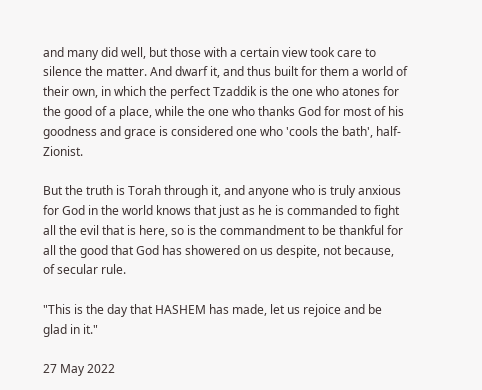and many did well, but those with a certain view took care to silence the matter. And dwarf it, and thus built for them a world of their own, in which the perfect Tzaddik is the one who atones for the good of a place, while the one who thanks God for most of his goodness and grace is considered one who 'cools the bath', half-Zionist.

But the truth is Torah through it, and anyone who is truly anxious for God in the world knows that just as he is commanded to fight all the evil that is here, so is the commandment to be thankful for all the good that God has showered on us despite, not because, of secular rule.

"This is the day that HASHEM has made, let us rejoice and be glad in it."

27 May 2022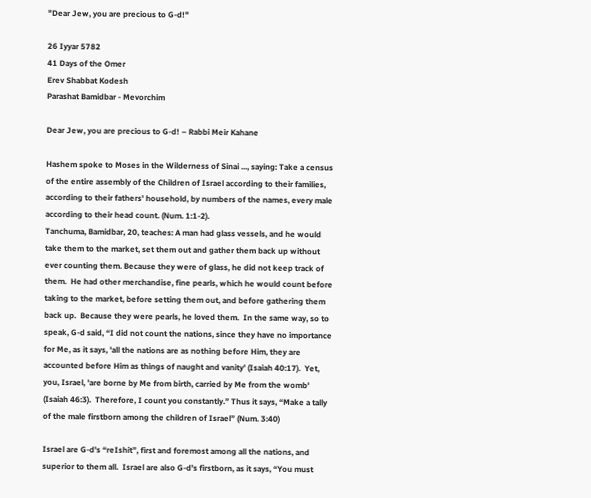"Dear Jew, you are precious to G-d!"

26 Iyyar 5782
41 Days of the Omer
Erev Shabbat Kodesh
Parashat Bamidbar - Mevorchim

Dear Jew, you are precious to G-d! – Rabbi Meir Kahane

Hashem spoke to Moses in the Wilderness of Sinai ..., saying: Take a census of the entire assembly of the Children of Israel according to their families, according to their fathers' household, by numbers of the names, every male according to their head count. (Num. 1:1-2).
Tanchuma, Bamidbar, 20, teaches: A man had glass vessels, and he would take them to the market, set them out and gather them back up without ever counting them. Because they were of glass, he did not keep track of them.  He had other merchandise, fine pearls, which he would count before taking to the market, before setting them out, and before gathering them back up.  Because they were pearls, he loved them.  In the same way, so to speak, G-d said, “I did not count the nations, since they have no importance for Me, as it says, 'all the nations are as nothing before Him, they are accounted before Him as things of naught and vanity' (Isaiah 40:17).  Yet, you, Israel, 'are borne by Me from birth, carried by Me from the womb' (Isaiah 46:3).  Therefore, I count you constantly.” Thus it says, “Make a tally of the male firstborn among the children of Israel” (Num. 3:40)

Israel are G-d's “reIshit”, first and foremost among all the nations, and superior to them all.  Israel are also G-d's firstborn, as it says, “You must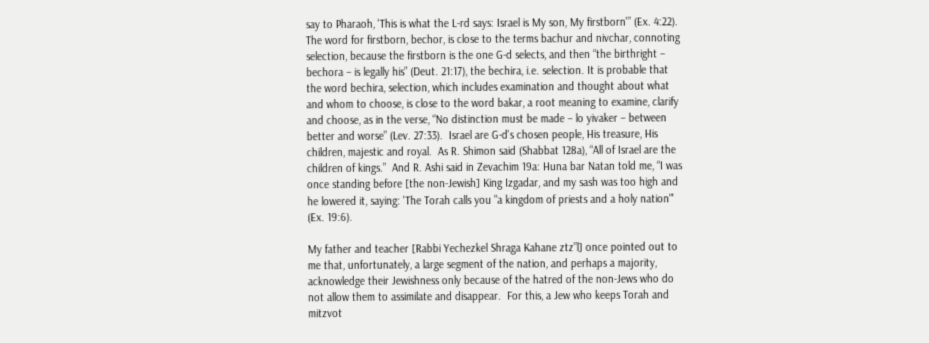say to Pharaoh, 'This is what the L-rd says: Israel is My son, My firstborn'” (Ex. 4:22).  The word for firstborn, bechor, is close to the terms bachur and nivchar, connoting selection, because the firstborn is the one G-d selects, and then “the birthright – bechora – is legally his” (Deut. 21:17), the bechira, i.e. selection. It is probable that the word bechira, selection, which includes examination and thought about what and whom to choose, is close to the word bakar, a root meaning to examine, clarify and choose, as in the verse, “No distinction must be made – lo yivaker – between better and worse” (Lev. 27:33).  Israel are G-d's chosen people, His treasure, His children, majestic and royal.  As R. Shimon said (Shabbat 128a), “All of Israel are the children of kings.”  And R. Ashi said in Zevachim 19a: Huna bar Natan told me, “I was once standing before [the non-Jewish] King Izgadar, and my sash was too high and he lowered it, saying: 'The Torah calls you "a kingdom of priests and a holy nation"' (Ex. 19:6).

My father and teacher [Rabbi Yechezkel Shraga Kahane ztz”l] once pointed out to me that, unfortunately, a large segment of the nation, and perhaps a majority, acknowledge their Jewishness only because of the hatred of the non-Jews who do not allow them to assimilate and disappear.  For this, a Jew who keeps Torah and mitzvot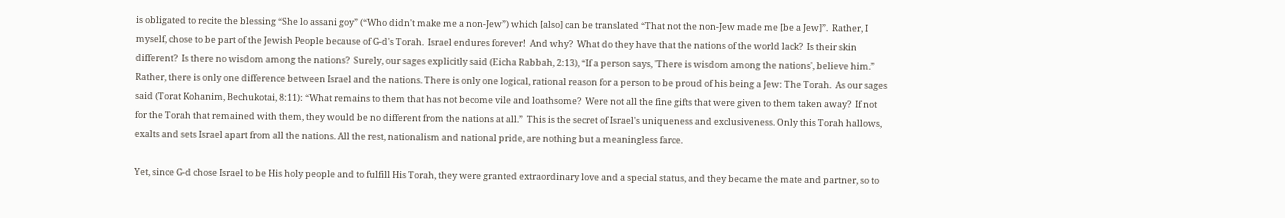is obligated to recite the blessing “She lo assani goy” (“Who didn't make me a non-Jew”) which [also] can be translated “That not the non-Jew made me [be a Jew]”.  Rather, I myself, chose to be part of the Jewish People because of G-d's Torah.  Israel endures forever!  And why?  What do they have that the nations of the world lack?  Is their skin different?  Is there no wisdom among the nations?  Surely, our sages explicitly said (Eicha Rabbah, 2:13), “If a person says, 'There is wisdom among the nations', believe him.”  Rather, there is only one difference between Israel and the nations. There is only one logical, rational reason for a person to be proud of his being a Jew: The Torah.  As our sages said (Torat Kohanim, Bechukotai, 8:11): “What remains to them that has not become vile and loathsome?  Were not all the fine gifts that were given to them taken away?  If not for the Torah that remained with them, they would be no different from the nations at all.”  This is the secret of Israel's uniqueness and exclusiveness. Only this Torah hallows, exalts and sets Israel apart from all the nations. All the rest, nationalism and national pride, are nothing but a meaningless farce.

Yet, since G-d chose Israel to be His holy people and to fulfill His Torah, they were granted extraordinary love and a special status, and they became the mate and partner, so to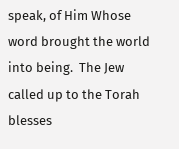speak, of Him Whose word brought the world into being.  The Jew called up to the Torah blesses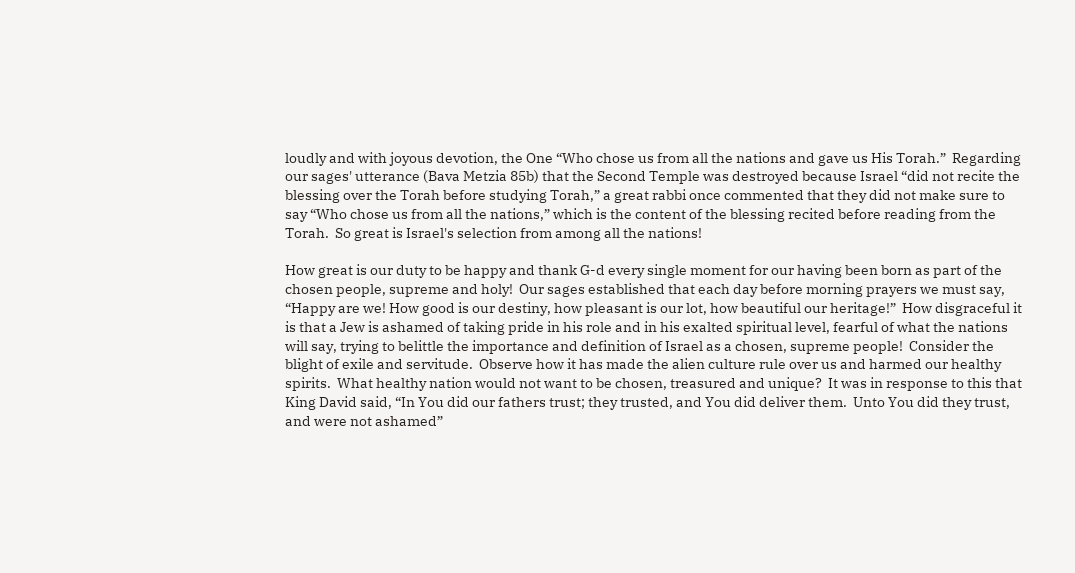loudly and with joyous devotion, the One “Who chose us from all the nations and gave us His Torah.”  Regarding our sages' utterance (Bava Metzia 85b) that the Second Temple was destroyed because Israel “did not recite the blessing over the Torah before studying Torah,” a great rabbi once commented that they did not make sure to say “Who chose us from all the nations,” which is the content of the blessing recited before reading from the Torah.  So great is Israel's selection from among all the nations!

How great is our duty to be happy and thank G-d every single moment for our having been born as part of the chosen people, supreme and holy!  Our sages established that each day before morning prayers we must say, “Happy are we! How good is our destiny, how pleasant is our lot, how beautiful our heritage!”  How disgraceful it is that a Jew is ashamed of taking pride in his role and in his exalted spiritual level, fearful of what the nations will say, trying to belittle the importance and definition of Israel as a chosen, supreme people!  Consider the blight of exile and servitude.  Observe how it has made the alien culture rule over us and harmed our healthy spirits.  What healthy nation would not want to be chosen, treasured and unique?  It was in response to this that King David said, “In You did our fathers trust; they trusted, and You did deliver them.  Unto You did they trust, and were not ashamed”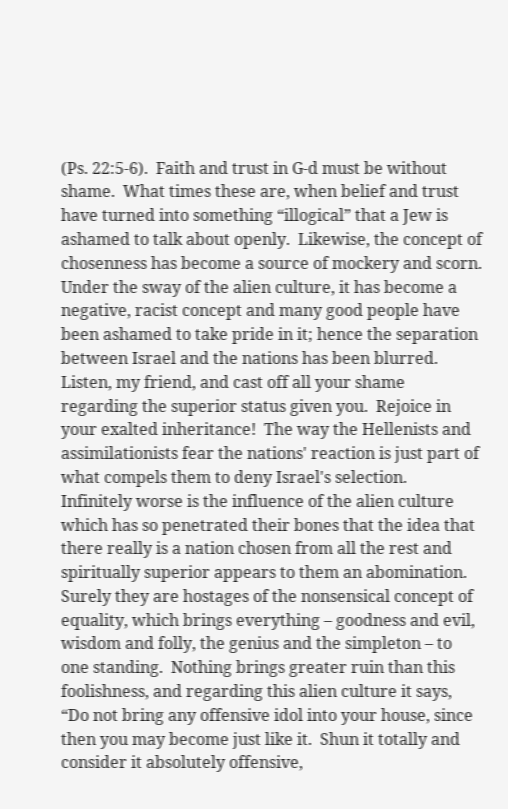(Ps. 22:5-6).  Faith and trust in G-d must be without shame.  What times these are, when belief and trust have turned into something “illogical” that a Jew is ashamed to talk about openly.  Likewise, the concept of chosenness has become a source of mockery and scorn.  Under the sway of the alien culture, it has become a negative, racist concept and many good people have been ashamed to take pride in it; hence the separation between Israel and the nations has been blurred.  Listen, my friend, and cast off all your shame regarding the superior status given you.  Rejoice in your exalted inheritance!  The way the Hellenists and assimilationists fear the nations' reaction is just part of what compels them to deny Israel's selection.  Infinitely worse is the influence of the alien culture which has so penetrated their bones that the idea that there really is a nation chosen from all the rest and spiritually superior appears to them an abomination.  Surely they are hostages of the nonsensical concept of equality, which brings everything – goodness and evil, wisdom and folly, the genius and the simpleton – to one standing.  Nothing brings greater ruin than this foolishness, and regarding this alien culture it says, “Do not bring any offensive idol into your house, since then you may become just like it.  Shun it totally and consider it absolutely offensive,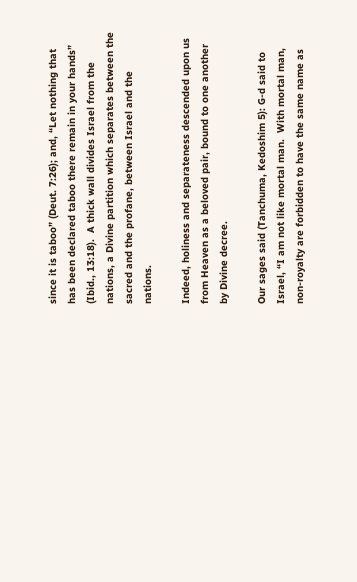since it is taboo” (Deut. 7:26); and, “Let nothing that has been declared taboo there remain in your hands” (Ibid., 13:18).  A thick wall divides Israel from the nations, a Divine partition which separates between the sacred and the profane, between Israel and the nations.

Indeed, holiness and separateness descended upon us from Heaven as a beloved pair, bound to one another by Divine decree.

Our sages said (Tanchuma, Kedoshim 5): G-d said to Israel, “I am not like mortal man.  With mortal man, non-royalty are forbidden to have the same name as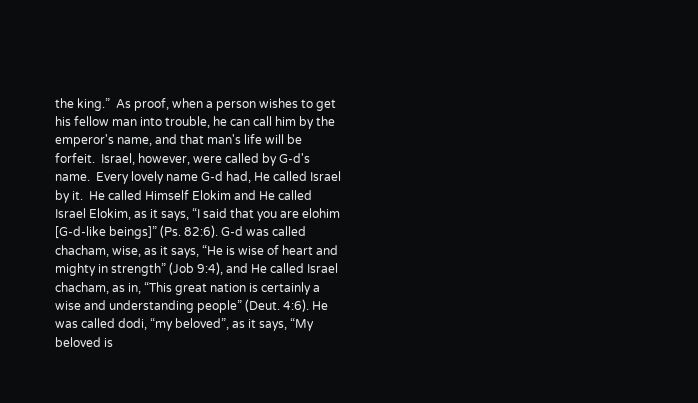the king.”  As proof, when a person wishes to get his fellow man into trouble, he can call him by the emperor's name, and that man's life will be forfeit.  Israel, however, were called by G-d's name.  Every lovely name G-d had, He called Israel by it.  He called Himself Elokim and He called Israel Elokim, as it says, “I said that you are elohim [G-d-like beings]” (Ps. 82:6). G-d was called chacham, wise, as it says, “He is wise of heart and mighty in strength” (Job 9:4), and He called Israel chacham, as in, “This great nation is certainly a wise and understanding people” (Deut. 4:6). He was called dodi, “my beloved”, as it says, “My beloved is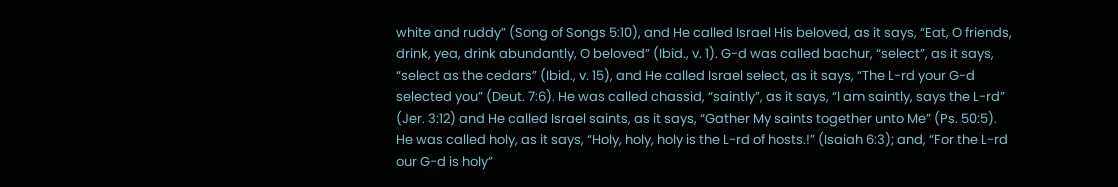white and ruddy” (Song of Songs 5:10), and He called Israel His beloved, as it says, “Eat, O friends, drink, yea, drink abundantly, O beloved” (Ibid., v. 1). G-d was called bachur, “select”, as it says, “select as the cedars” (Ibid., v. 15), and He called Israel select, as it says, “The L-rd your G-d selected you” (Deut. 7:6). He was called chassid, “saintly”, as it says, “I am saintly, says the L-rd” (Jer. 3:12) and He called Israel saints, as it says, “Gather My saints together unto Me” (Ps. 50:5).  He was called holy, as it says, “Holy, holy, holy is the L-rd of hosts.!” (Isaiah 6:3); and, “For the L-rd our G-d is holy”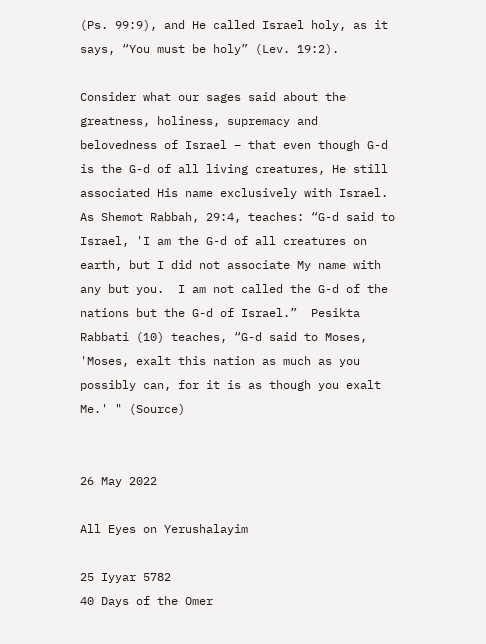(Ps. 99:9), and He called Israel holy, as it says, “You must be holy” (Lev. 19:2).

Consider what our sages said about the greatness, holiness, supremacy and belovedness of Israel – that even though G-d is the G-d of all living creatures, He still associated His name exclusively with Israel.  As Shemot Rabbah, 29:4, teaches: “G-d said to Israel, 'I am the G-d of all creatures on earth, but I did not associate My name with any but you.  I am not called the G-d of the nations but the G-d of Israel.”  Pesikta Rabbati (10) teaches, “G-d said to Moses, 'Moses, exalt this nation as much as you possibly can, for it is as though you exalt Me.' " (Source)


26 May 2022

All Eyes on Yerushalayim

25 Iyyar 5782
40 Days of the Omer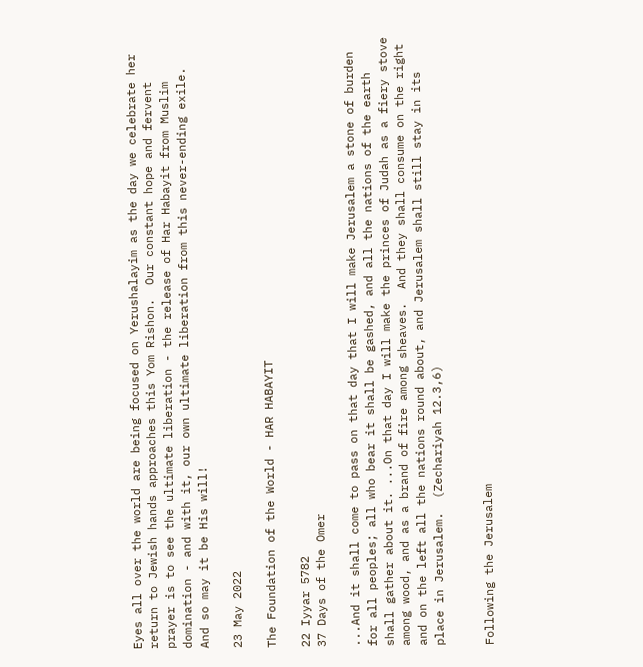Eyes all over the world are being focused on Yerushalayim as the day we celebrate her return to Jewish hands approaches this Yom Rishon.  Our constant hope and fervent prayer is to see the ultimate liberation - the release of Har Habayit from Muslim domination - and with it, our own ultimate liberation from this never-ending exile.  And so may it be His will!

23 May 2022

The Foundation of the World - HAR HABAYIT

22 Iyyar 5782
37 Days of the Omer

...And it shall come to pass on that day that I will make Jerusalem a stone of burden for all peoples; all who bear it shall be gashed, and all the nations of the earth shall gather about it. ...On that day I will make the princes of Judah as a fiery stove among wood, and as a brand of fire among sheaves.  And they shall consume on the right and on the left all the nations round about, and Jerusalem shall still stay in its place in Jerusalem.  (Zechariyah 12.3,6)


Following the Jerusalem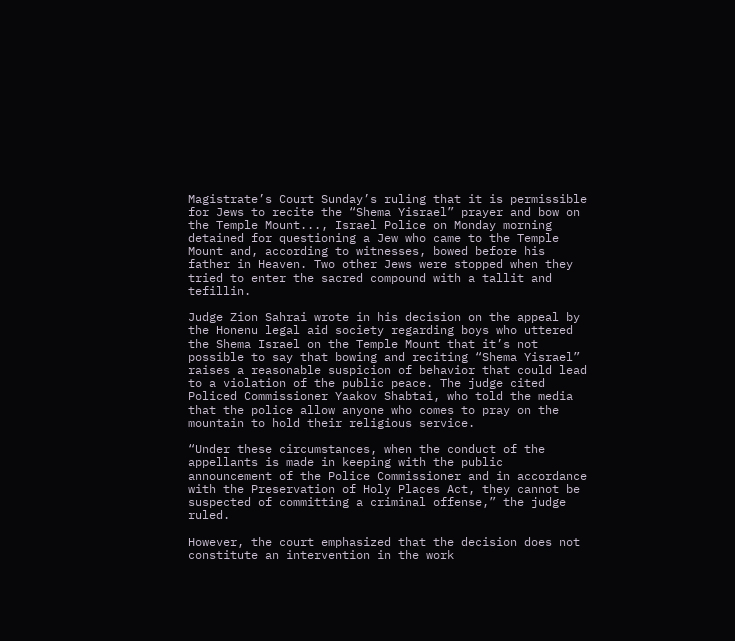Magistrate’s Court Sunday’s ruling that it is permissible for Jews to recite the “Shema Yisrael” prayer and bow on the Temple Mount..., Israel Police on Monday morning detained for questioning a Jew who came to the Temple Mount and, according to witnesses, bowed before his father in Heaven. Two other Jews were stopped when they tried to enter the sacred compound with a tallit and tefillin.

Judge Zion Sahrai wrote in his decision on the appeal by the Honenu legal aid society regarding boys who uttered the Shema Israel on the Temple Mount that it’s not possible to say that bowing and reciting “Shema Yisrael” raises a reasonable suspicion of behavior that could lead to a violation of the public peace. The judge cited Policed Commissioner Yaakov Shabtai, who told the media that the police allow anyone who comes to pray on the mountain to hold their religious service.

“Under these circumstances, when the conduct of the appellants is made in keeping with the public announcement of the Police Commissioner and in accordance with the Preservation of Holy Places Act, they cannot be suspected of committing a criminal offense,” the judge ruled.

However, the court emphasized that the decision does not constitute an intervention in the work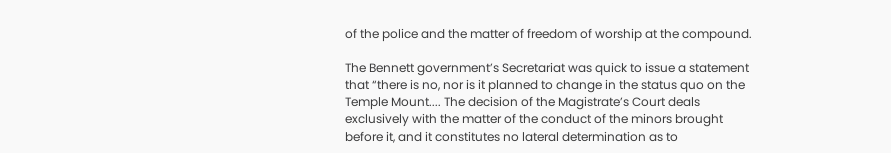of the police and the matter of freedom of worship at the compound.

The Bennett government’s Secretariat was quick to issue a statement that “there is no, nor is it planned to change in the status quo on the Temple Mount.... The decision of the Magistrate’s Court deals exclusively with the matter of the conduct of the minors brought before it, and it constitutes no lateral determination as to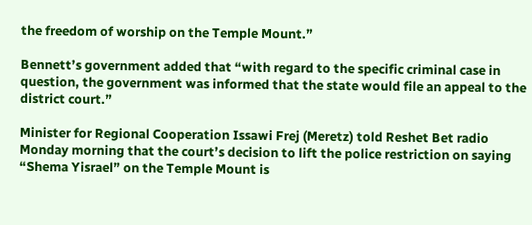the freedom of worship on the Temple Mount.”

Bennett’s government added that “with regard to the specific criminal case in question, the government was informed that the state would file an appeal to the district court.”

Minister for Regional Cooperation Issawi Frej (Meretz) told Reshet Bet radio Monday morning that the court’s decision to lift the police restriction on saying “Shema Yisrael” on the Temple Mount is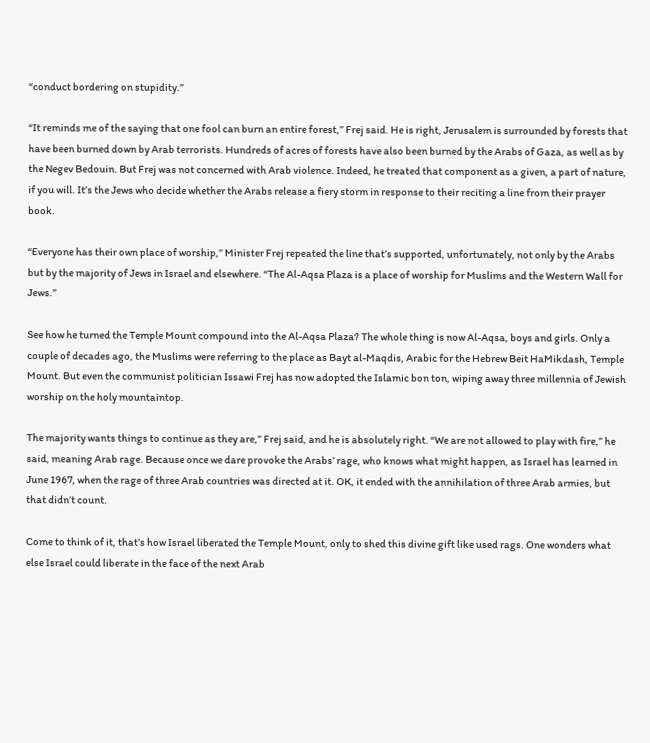“conduct bordering on stupidity.”

“It reminds me of the saying that one fool can burn an entire forest,” Frej said. He is right, Jerusalem is surrounded by forests that have been burned down by Arab terrorists. Hundreds of acres of forests have also been burned by the Arabs of Gaza, as well as by the Negev Bedouin. But Frej was not concerned with Arab violence. Indeed, he treated that component as a given, a part of nature, if you will. It’s the Jews who decide whether the Arabs release a fiery storm in response to their reciting a line from their prayer book.

“Everyone has their own place of worship,” Minister Frej repeated the line that’s supported, unfortunately, not only by the Arabs but by the majority of Jews in Israel and elsewhere. “The Al-Aqsa Plaza is a place of worship for Muslims and the Western Wall for Jews.”

See how he turned the Temple Mount compound into the Al-Aqsa Plaza? The whole thing is now Al-Aqsa, boys and girls. Only a couple of decades ago, the Muslims were referring to the place as Bayt al-Maqdis, Arabic for the Hebrew Beit HaMikdash, Temple Mount. But even the communist politician Issawi Frej has now adopted the Islamic bon ton, wiping away three millennia of Jewish worship on the holy mountaintop.

The majority wants things to continue as they are,” Frej said, and he is absolutely right. “We are not allowed to play with fire,” he said, meaning Arab rage. Because once we dare provoke the Arabs’ rage, who knows what might happen, as Israel has learned in June 1967, when the rage of three Arab countries was directed at it. OK, it ended with the annihilation of three Arab armies, but that didn’t count.

Come to think of it, that’s how Israel liberated the Temple Mount, only to shed this divine gift like used rags. One wonders what else Israel could liberate in the face of the next Arab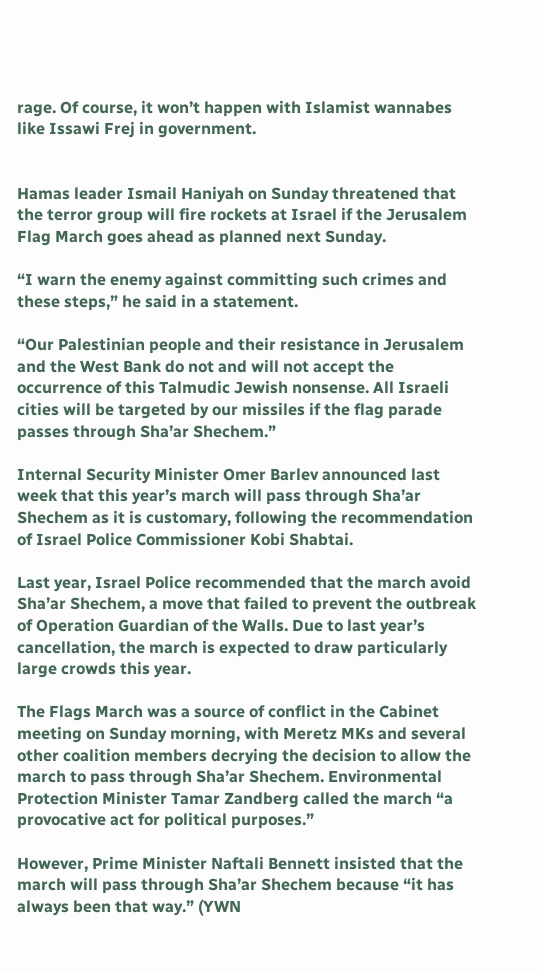rage. Of course, it won’t happen with Islamist wannabes like Issawi Frej in government.


Hamas leader Ismail Haniyah on Sunday threatened that the terror group will fire rockets at Israel if the Jerusalem Flag March goes ahead as planned next Sunday.

“I warn the enemy against committing such crimes and these steps,” he said in a statement.

“Our Palestinian people and their resistance in Jerusalem and the West Bank do not and will not accept the occurrence of this Talmudic Jewish nonsense. All Israeli cities will be targeted by our missiles if the flag parade passes through Sha’ar Shechem.”

Internal Security Minister Omer Barlev announced last week that this year’s march will pass through Sha’ar Shechem as it is customary, following the recommendation of Israel Police Commissioner Kobi Shabtai.

Last year, Israel Police recommended that the march avoid Sha’ar Shechem, a move that failed to prevent the outbreak of Operation Guardian of the Walls. Due to last year’s cancellation, the march is expected to draw particularly large crowds this year.

The Flags March was a source of conflict in the Cabinet meeting on Sunday morning, with Meretz MKs and several other coalition members decrying the decision to allow the march to pass through Sha’ar Shechem. Environmental Protection Minister Tamar Zandberg called the march “a provocative act for political purposes.”

However, Prime Minister Naftali Bennett insisted that the march will pass through Sha’ar Shechem because “it has always been that way.” (YWN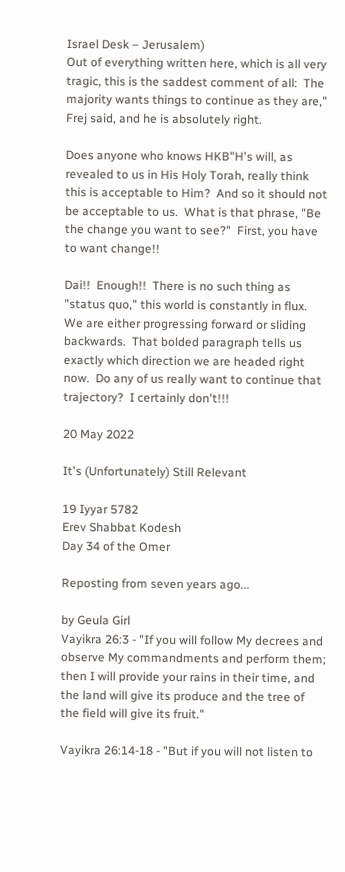Israel Desk – Jerusalem)
Out of everything written here, which is all very tragic, this is the saddest comment of all:  The majority wants things to continue as they are,” Frej said, and he is absolutely right.

Does anyone who knows HKB"H's will, as revealed to us in His Holy Torah, really think this is acceptable to Him?  And so it should not be acceptable to us.  What is that phrase, "Be the change you want to see?"  First, you have to want change!!

Dai!!  Enough!!  There is no such thing as "status quo," this world is constantly in flux.  We are either progressing forward or sliding backwards.  That bolded paragraph tells us exactly which direction we are headed right now.  Do any of us really want to continue that trajectory?  I certainly don't!!!

20 May 2022

It's (Unfortunately) Still Relevant

19 Iyyar 5782
Erev Shabbat Kodesh
Day 34 of the Omer

Reposting from seven years ago...

by Geula Girl
Vayikra 26:3 - "If you will follow My decrees and observe My commandments and perform them; then I will provide your rains in their time, and the land will give its produce and the tree of the field will give its fruit."

Vayikra 26:14-18 - "But if you will not listen to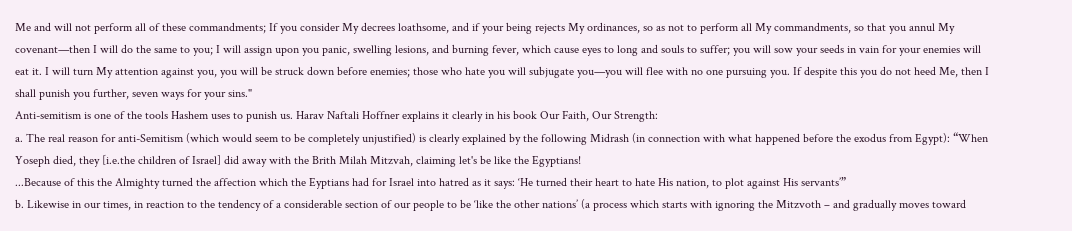Me and will not perform all of these commandments; If you consider My decrees loathsome, and if your being rejects My ordinances, so as not to perform all My commandments, so that you annul My covenant—then I will do the same to you; I will assign upon you panic, swelling lesions, and burning fever, which cause eyes to long and souls to suffer; you will sow your seeds in vain for your enemies will eat it. I will turn My attention against you, you will be struck down before enemies; those who hate you will subjugate you—you will flee with no one pursuing you. If despite this you do not heed Me, then I shall punish you further, seven ways for your sins."
Anti-semitism is one of the tools Hashem uses to punish us. Harav Naftali Hoffner explains it clearly in his book Our Faith, Our Strength:
a. The real reason for anti-Semitism (which would seem to be completely unjustified) is clearly explained by the following Midrash (in connection with what happened before the exodus from Egypt): “When Yoseph died, they [i.e.the children of Israel] did away with the Brith Milah Mitzvah, claiming let's be like the Egyptians!
...Because of this the Almighty turned the affection which the Eyptians had for Israel into hatred as it says: ‘He turned their heart to hate His nation, to plot against His servants’”
b. Likewise in our times, in reaction to the tendency of a considerable section of our people to be ‘like the other nations’ (a process which starts with ignoring the Mitzvoth – and gradually moves toward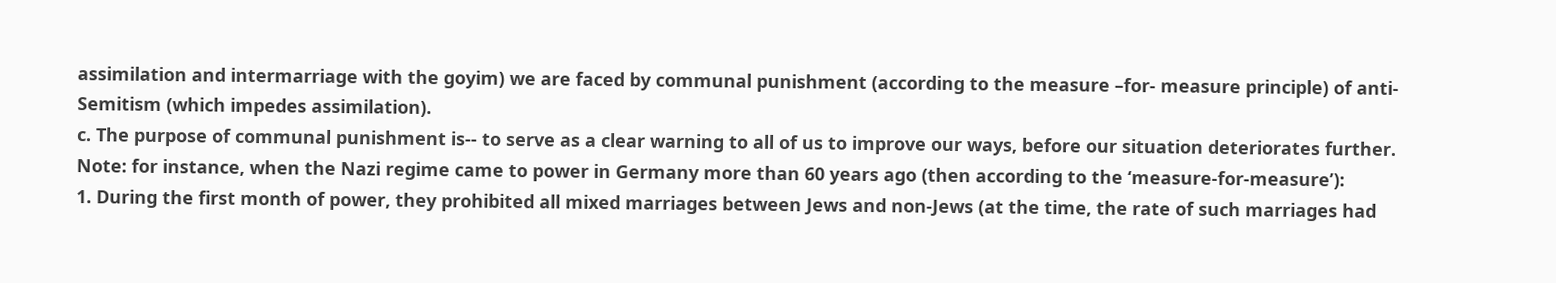assimilation and intermarriage with the goyim) we are faced by communal punishment (according to the measure –for- measure principle) of anti-Semitism (which impedes assimilation).
c. The purpose of communal punishment is-- to serve as a clear warning to all of us to improve our ways, before our situation deteriorates further. Note: for instance, when the Nazi regime came to power in Germany more than 60 years ago (then according to the ‘measure-for-measure’):
1. During the first month of power, they prohibited all mixed marriages between Jews and non-Jews (at the time, the rate of such marriages had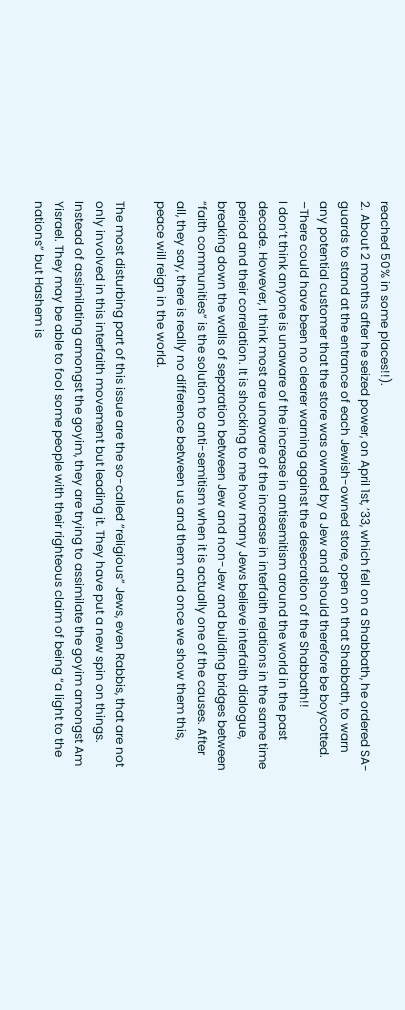reached 50% in some places!!).
2. About 2 months after he seized power, on April 1st, ’33, which fell on a Shabbath, he ordered SA-guards to stand at the entrance of each Jewish-owned store, open on that Shabbath, to warn any potential customer that the store was owned by a Jew and should therefore be boycotted. –There could have been no clearer warning against the desecration of the Shabbath!!
I don’t think anyone is unaware of the increase in antisemitism around the world in the past decade. However, I think most are unaware of the increase in interfaith relations in the same time period and their correlation. It is shocking to me how many Jews believe interfaith dialogue, breaking down the walls of separation between Jew and non-Jew and building bridges between “faith communities” is the solution to anti-semitism when it is actually one of the causes. After all, they say, there is really no difference between us and them and once we show them this, peace will reign in the world.

The most disturbing part of this issue are the so-called “religious” Jews, even Rabbis, that are not only involved in this interfaith movement but leading it. They have put a new spin on things. Instead of assimilating amongst the goyim, they are trying to assimilate the goyim amongst Am Yisrael. They may be able to fool some people with their righteous claim of being “a light to the nations” but Hashem is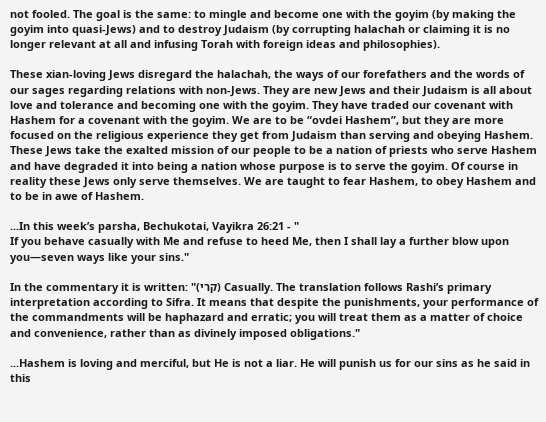not fooled. The goal is the same: to mingle and become one with the goyim (by making the goyim into quasi-Jews) and to destroy Judaism (by corrupting halachah or claiming it is no longer relevant at all and infusing Torah with foreign ideas and philosophies).

These xian-loving Jews disregard the halachah, the ways of our forefathers and the words of our sages regarding relations with non-Jews. They are new Jews and their Judaism is all about love and tolerance and becoming one with the goyim. They have traded our covenant with Hashem for a covenant with the goyim. We are to be “ovdei Hashem”, but they are more focused on the religious experience they get from Judaism than serving and obeying Hashem. These Jews take the exalted mission of our people to be a nation of priests who serve Hashem and have degraded it into being a nation whose purpose is to serve the goyim. Of course in reality these Jews only serve themselves. We are taught to fear Hashem, to obey Hashem and to be in awe of Hashem.

...In this week’s parsha, Bechukotai, Vayikra 26:21 - "
If you behave casually with Me and refuse to heed Me, then I shall lay a further blow upon you—seven ways like your sins."

In the commentary it is written: "(קרי) Casually. The translation follows Rashi’s primary interpretation according to Sifra. It means that despite the punishments, your performance of the commandments will be haphazard and erratic; you will treat them as a matter of choice and convenience, rather than as divinely imposed obligations."

...Hashem is loving and merciful, but He is not a liar. He will punish us for our sins as he said in this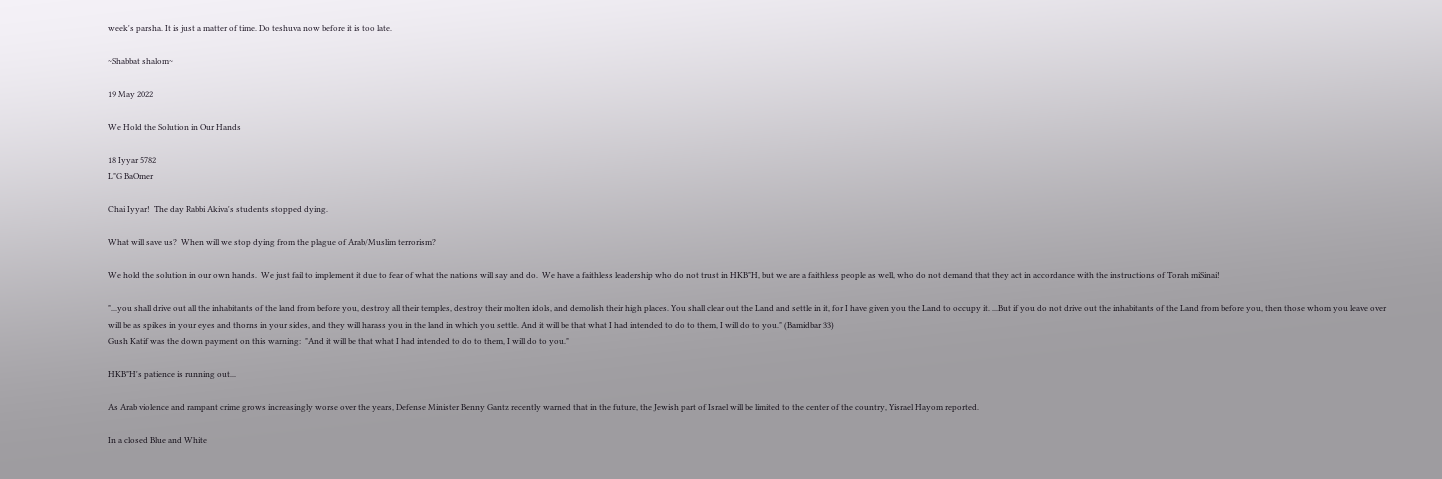week's parsha. It is just a matter of time. Do teshuva now before it is too late.

~Shabbat shalom~

19 May 2022

We Hold the Solution in Our Hands

18 Iyyar 5782
L"G BaOmer

Chai Iyyar!  The day Rabbi Akiva's students stopped dying.

What will save us?  When will we stop dying from the plague of Arab/Muslim terrorism?

We hold the solution in our own hands.  We just fail to implement it due to fear of what the nations will say and do.  We have a faithless leadership who do not trust in HKB"H, but we are a faithless people as well, who do not demand that they act in accordance with the instructions of Torah miSinai!

"...you shall drive out all the inhabitants of the land from before you, destroy all their temples, destroy their molten idols, and demolish their high places. You shall clear out the Land and settle in it, for I have given you the Land to occupy it. ...But if you do not drive out the inhabitants of the Land from before you, then those whom you leave over will be as spikes in your eyes and thorns in your sides, and they will harass you in the land in which you settle. And it will be that what I had intended to do to them, I will do to you." (Bamidbar 33)
Gush Katif was the down payment on this warning:  "And it will be that what I had intended to do to them, I will do to you."

HKB"H's patience is running out...

As Arab violence and rampant crime grows increasingly worse over the years, Defense Minister Benny Gantz recently warned that in the future, the Jewish part of Israel will be limited to the center of the country, Yisrael Hayom reported.

In a closed Blue and White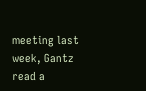meeting last week, Gantz read a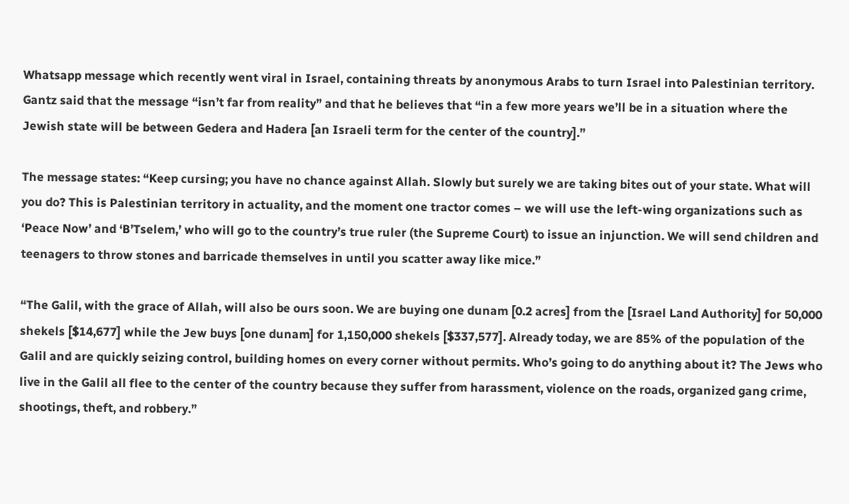Whatsapp message which recently went viral in Israel, containing threats by anonymous Arabs to turn Israel into Palestinian territory. Gantz said that the message “isn’t far from reality” and that he believes that “in a few more years we’ll be in a situation where the Jewish state will be between Gedera and Hadera [an Israeli term for the center of the country].”

The message states: “Keep cursing; you have no chance against Allah. Slowly but surely we are taking bites out of your state. What will you do? This is Palestinian territory in actuality, and the moment one tractor comes – we will use the left-wing organizations such as ‘Peace Now’ and ‘B’Tselem,’ who will go to the country’s true ruler (the Supreme Court) to issue an injunction. We will send children and teenagers to throw stones and barricade themselves in until you scatter away like mice.”

“The Galil, with the grace of Allah, will also be ours soon. We are buying one dunam [0.2 acres] from the [Israel Land Authority] for 50,000 shekels [$14,677] while the Jew buys [one dunam] for 1,150,000 shekels [$337,577]. Already today, we are 85% of the population of the Galil and are quickly seizing control, building homes on every corner without permits. Who’s going to do anything about it? The Jews who live in the Galil all flee to the center of the country because they suffer from harassment, violence on the roads, organized gang crime, shootings, theft, and robbery.”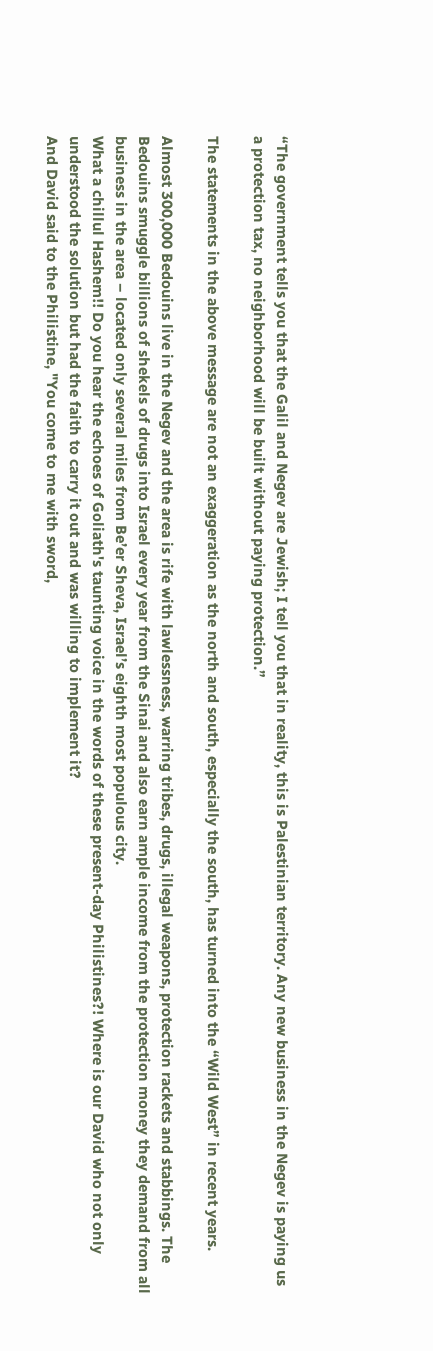“The government tells you that the Galil and Negev are Jewish; I tell you that in reality, this is Palestinian territory. Any new business in the Negev is paying us a protection tax, no neighborhood will be built without paying protection.”

The statements in the above message are not an exaggeration as the north and south, especially the south, has turned into the “Wild West” in recent years.

Almost 300,000 Bedouins live in the Negev and the area is rife with lawlessness, warring tribes, drugs, illegal weapons, protection rackets and stabbings. The Bedouins smuggle billions of shekels of drugs into Israel every year from the Sinai and also earn ample income from the protection money they demand from all business in the area – located only several miles from Be’er Sheva, Israel’s eighth most populous city.
What a chillul Hashem!! Do you hear the echoes of Goliath's taunting voice in the words of these present-day Philistines?! Where is our David who not only understood the solution but had the faith to carry it out and was willing to implement it?
And David said to the Philistine, "You come to me with sword,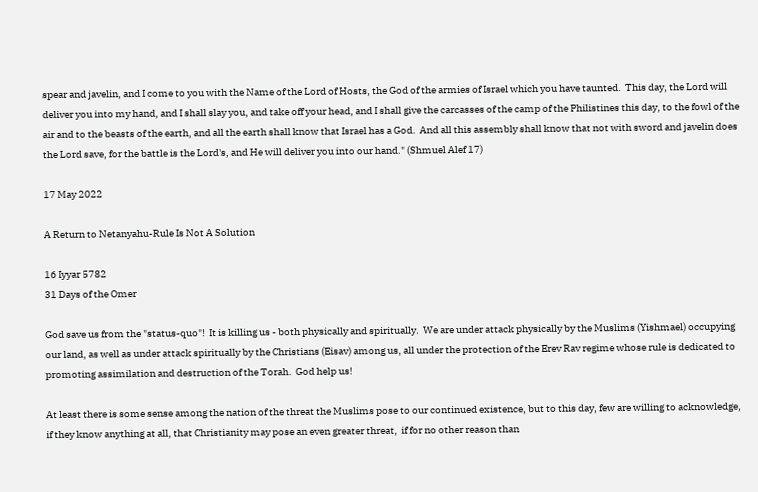spear and javelin, and I come to you with the Name of the Lord of Hosts, the God of the armies of Israel which you have taunted.  This day, the Lord will deliver you into my hand, and I shall slay you, and take off your head, and I shall give the carcasses of the camp of the Philistines this day, to the fowl of the air and to the beasts of the earth, and all the earth shall know that Israel has a God.  And all this assembly shall know that not with sword and javelin does the Lord save, for the battle is the Lord's, and He will deliver you into our hand." (Shmuel Alef 17)

17 May 2022

A Return to Netanyahu-Rule Is Not A Solution

16 Iyyar 5782
31 Days of the Omer

God save us from the "status-quo"!  It is killing us - both physically and spiritually.  We are under attack physically by the Muslims (Yishmael) occupying our land, as well as under attack spiritually by the Christians (Eisav) among us, all under the protection of the Erev Rav regime whose rule is dedicated to promoting assimilation and destruction of the Torah.  God help us!

At least there is some sense among the nation of the threat the Muslims pose to our continued existence, but to this day, few are willing to acknowledge, if they know anything at all, that Christianity may pose an even greater threat,  if for no other reason than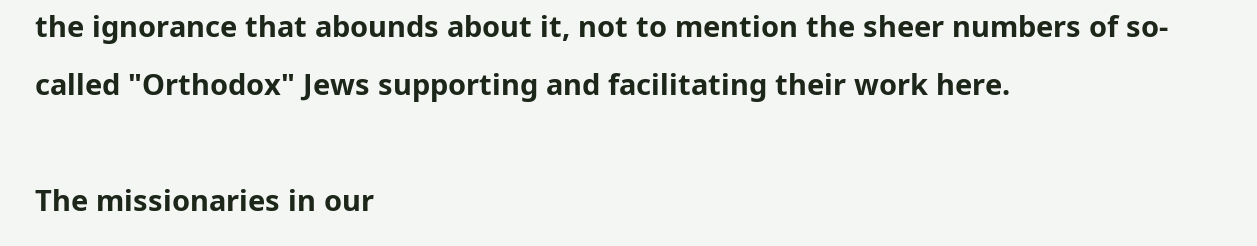the ignorance that abounds about it, not to mention the sheer numbers of so-called "Orthodox" Jews supporting and facilitating their work here.

The missionaries in our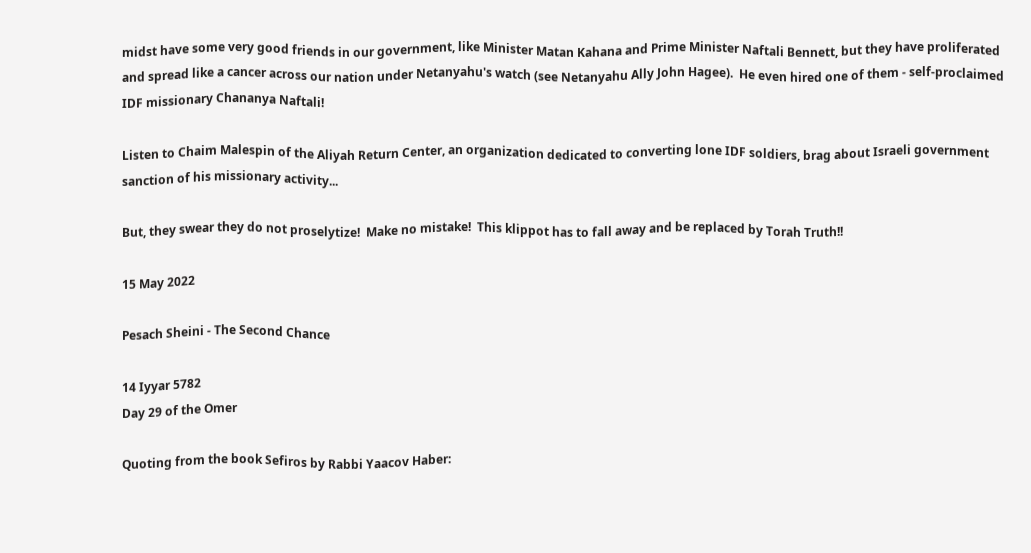midst have some very good friends in our government, like Minister Matan Kahana and Prime Minister Naftali Bennett, but they have proliferated and spread like a cancer across our nation under Netanyahu's watch (see Netanyahu Ally John Hagee).  He even hired one of them - self-proclaimed IDF missionary Chananya Naftali!

Listen to Chaim Malespin of the Aliyah Return Center, an organization dedicated to converting lone IDF soldiers, brag about Israeli government sanction of his missionary activity...

But, they swear they do not proselytize!  Make no mistake!  This klippot has to fall away and be replaced by Torah Truth!!

15 May 2022

Pesach Sheini - The Second Chance

14 Iyyar 5782
Day 29 of the Omer

Quoting from the book Sefiros by Rabbi Yaacov Haber: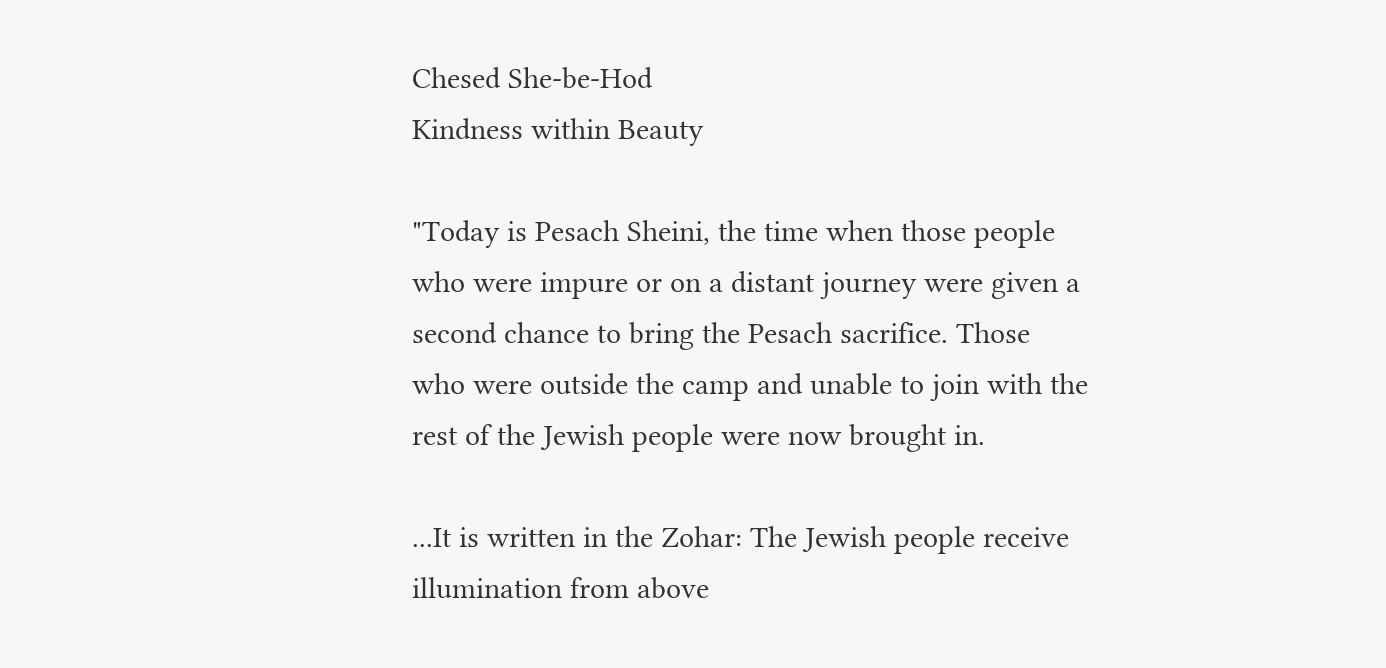Chesed She-be-Hod
Kindness within Beauty

"Today is Pesach Sheini, the time when those people who were impure or on a distant journey were given a second chance to bring the Pesach sacrifice. Those who were outside the camp and unable to join with the rest of the Jewish people were now brought in.

...It is written in the Zohar: The Jewish people receive illumination from above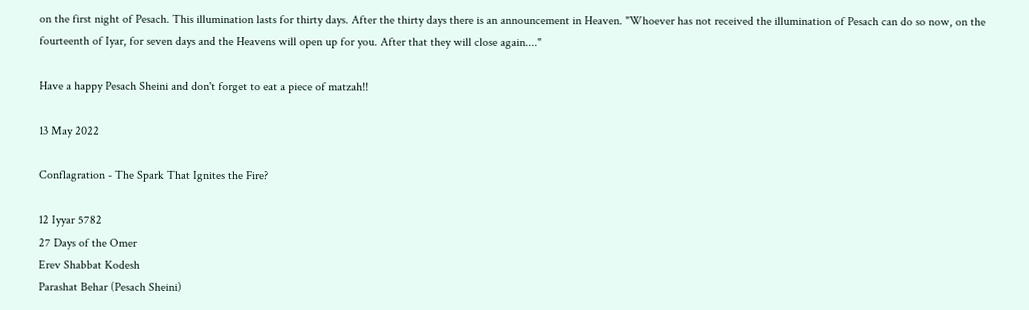on the first night of Pesach. This illumination lasts for thirty days. After the thirty days there is an announcement in Heaven. "Whoever has not received the illumination of Pesach can do so now, on the fourteenth of Iyar, for seven days and the Heavens will open up for you. After that they will close again...."

Have a happy Pesach Sheini and don't forget to eat a piece of matzah!!

13 May 2022

Conflagration - The Spark That Ignites the Fire?

12 Iyyar 5782
27 Days of the Omer
Erev Shabbat Kodesh
Parashat Behar (Pesach Sheini)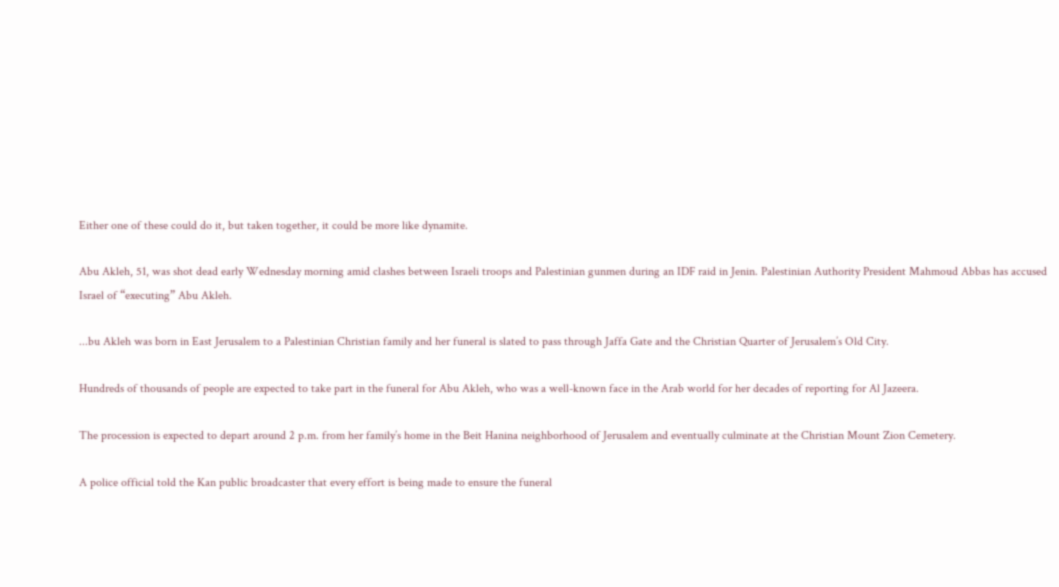Either one of these could do it, but taken together, it could be more like dynamite.

Abu Akleh, 51, was shot dead early Wednesday morning amid clashes between Israeli troops and Palestinian gunmen during an IDF raid in Jenin. Palestinian Authority President Mahmoud Abbas has accused Israel of “executing” Abu Akleh.

...bu Akleh was born in East Jerusalem to a Palestinian Christian family and her funeral is slated to pass through Jaffa Gate and the Christian Quarter of Jerusalem’s Old City.

Hundreds of thousands of people are expected to take part in the funeral for Abu Akleh, who was a well-known face in the Arab world for her decades of reporting for Al Jazeera.

The procession is expected to depart around 2 p.m. from her family’s home in the Beit Hanina neighborhood of Jerusalem and eventually culminate at the Christian Mount Zion Cemetery.

A police official told the Kan public broadcaster that every effort is being made to ensure the funeral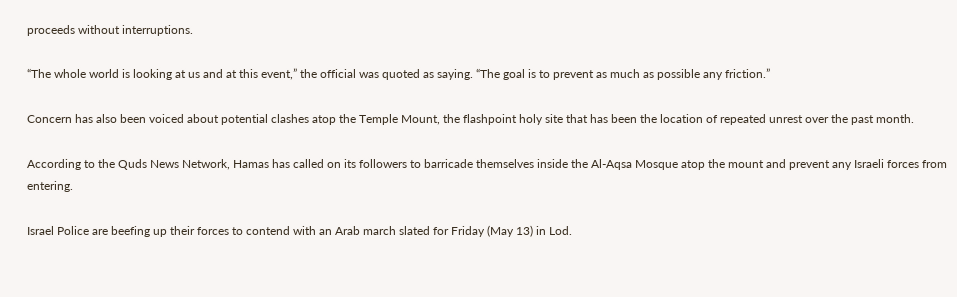proceeds without interruptions.

“The whole world is looking at us and at this event,” the official was quoted as saying. “The goal is to prevent as much as possible any friction.”

Concern has also been voiced about potential clashes atop the Temple Mount, the flashpoint holy site that has been the location of repeated unrest over the past month.

According to the Quds News Network, Hamas has called on its followers to barricade themselves inside the Al-Aqsa Mosque atop the mount and prevent any Israeli forces from entering.

Israel Police are beefing up their forces to contend with an Arab march slated for Friday (May 13) in Lod.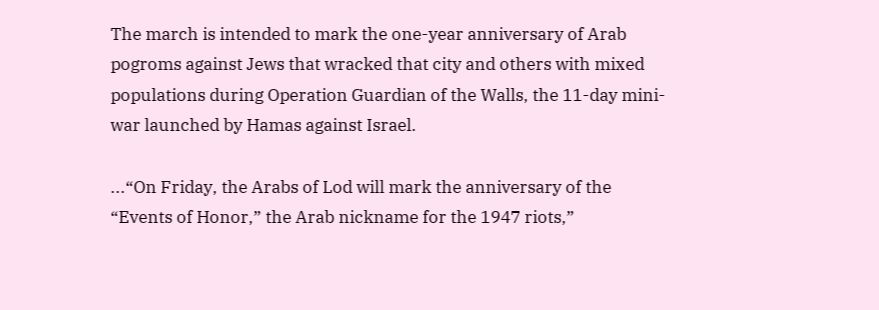The march is intended to mark the one-year anniversary of Arab pogroms against Jews that wracked that city and others with mixed populations during Operation Guardian of the Walls, the 11-day mini-war launched by Hamas against Israel.

...“On Friday, the Arabs of Lod will mark the anniversary of the “Events of Honor,” the Arab nickname for the 1947 riots,”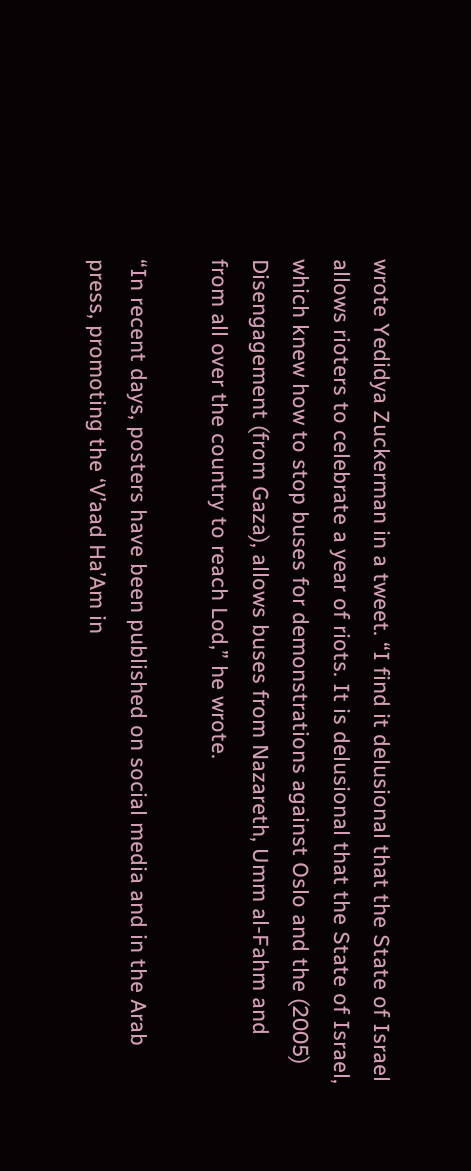wrote Yedidya Zuckerman in a tweet. “I find it delusional that the State of Israel allows rioters to celebrate a year of riots. It is delusional that the State of Israel, which knew how to stop buses for demonstrations against Oslo and the (2005) Disengagement (from Gaza), allows buses from Nazareth, Umm al-Fahm and from all over the country to reach Lod,” he wrote.

“In recent days, posters have been published on social media and in the Arab press, promoting the ‘V’aad Ha’Am in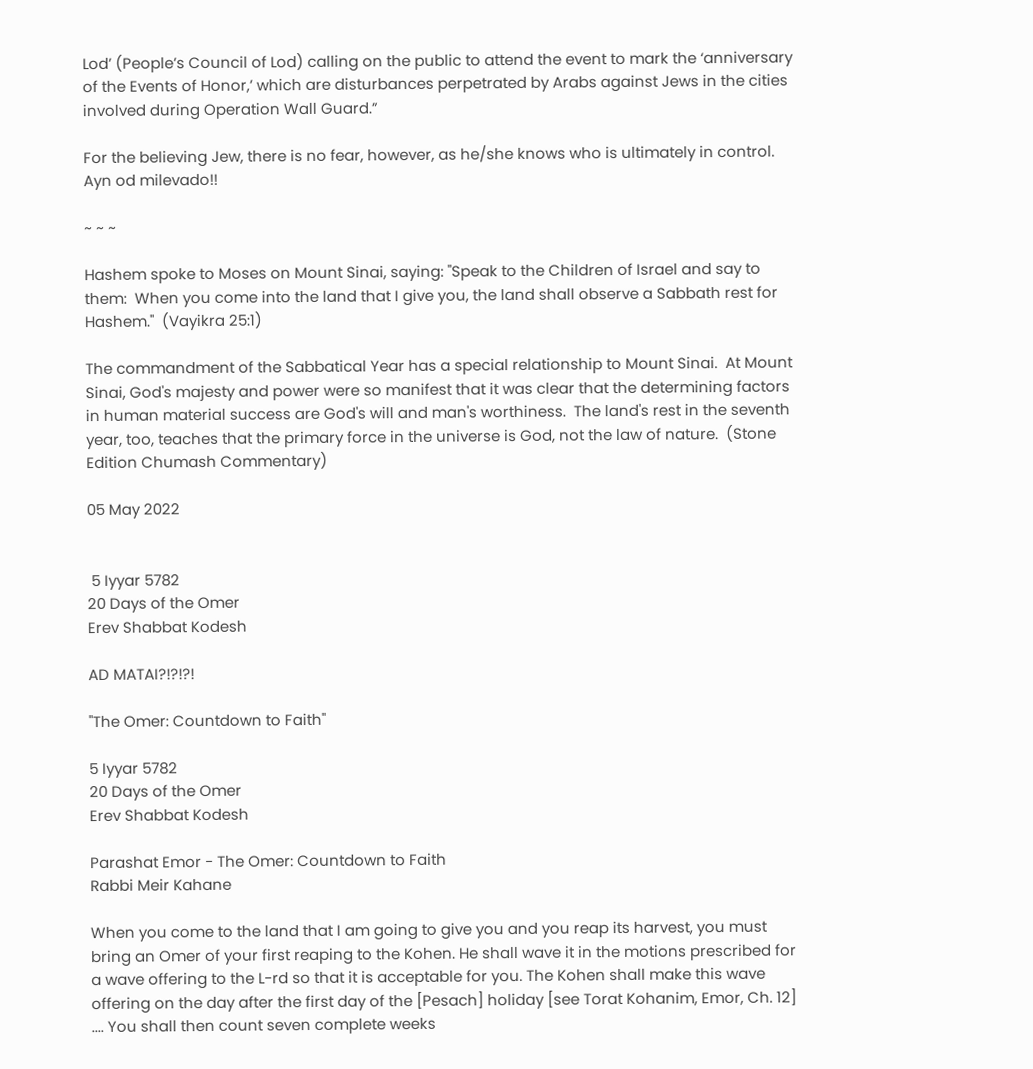Lod’ (People’s Council of Lod) calling on the public to attend the event to mark the ‘anniversary of the Events of Honor,’ which are disturbances perpetrated by Arabs against Jews in the cities involved during Operation Wall Guard.”

For the believing Jew, there is no fear, however, as he/she knows who is ultimately in control.  Ayn od milevado!!

~ ~ ~

Hashem spoke to Moses on Mount Sinai, saying: "Speak to the Children of Israel and say to them:  When you come into the land that I give you, the land shall observe a Sabbath rest for Hashem."  (Vayikra 25:1)

The commandment of the Sabbatical Year has a special relationship to Mount Sinai.  At Mount Sinai, God's majesty and power were so manifest that it was clear that the determining factors in human material success are God's will and man's worthiness.  The land's rest in the seventh year, too, teaches that the primary force in the universe is God, not the law of nature.  (Stone Edition Chumash Commentary)

05 May 2022


 5 Iyyar 5782
20 Days of the Omer
Erev Shabbat Kodesh

AD MATAI?!?!?!

"The Omer: Countdown to Faith"

5 Iyyar 5782
20 Days of the Omer
Erev Shabbat Kodesh

Parashat Emor - The Omer: Countdown to Faith
Rabbi Meir Kahane

When you come to the land that I am going to give you and you reap its harvest, you must bring an Omer of your first reaping to the Kohen. He shall wave it in the motions prescribed for a wave offering to the L-rd so that it is acceptable for you. The Kohen shall make this wave offering on the day after the first day of the [Pesach] holiday [see Torat Kohanim, Emor, Ch. 12] .... You shall then count seven complete weeks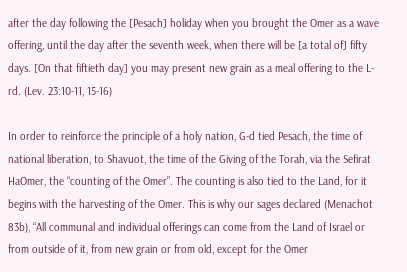after the day following the [Pesach] holiday when you brought the Omer as a wave offering, until the day after the seventh week, when there will be [a total of] fifty days. [On that fiftieth day] you may present new grain as a meal offering to the L-rd. (Lev. 23:10-11, 15-16)

In order to reinforce the principle of a holy nation, G-d tied Pesach, the time of national liberation, to Shavuot, the time of the Giving of the Torah, via the Sefirat HaOmer, the “counting of the Omer”. The counting is also tied to the Land, for it begins with the harvesting of the Omer. This is why our sages declared (Menachot 83b), “All communal and individual offerings can come from the Land of Israel or from outside of it, from new grain or from old, except for the Omer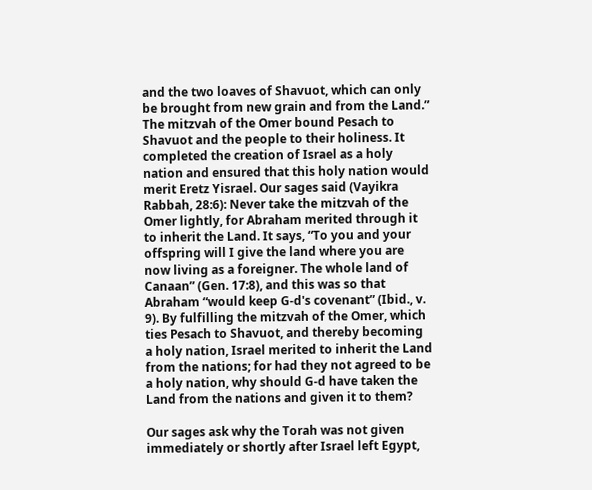and the two loaves of Shavuot, which can only be brought from new grain and from the Land.” The mitzvah of the Omer bound Pesach to Shavuot and the people to their holiness. It completed the creation of Israel as a holy nation and ensured that this holy nation would merit Eretz Yisrael. Our sages said (Vayikra Rabbah, 28:6): Never take the mitzvah of the Omer lightly, for Abraham merited through it to inherit the Land. It says, “To you and your offspring will I give the land where you are now living as a foreigner. The whole land of Canaan” (Gen. 17:8), and this was so that Abraham “would keep G-d's covenant” (Ibid., v. 9). By fulfilling the mitzvah of the Omer, which ties Pesach to Shavuot, and thereby becoming a holy nation, Israel merited to inherit the Land from the nations; for had they not agreed to be a holy nation, why should G-d have taken the Land from the nations and given it to them?

Our sages ask why the Torah was not given immediately or shortly after Israel left Egypt,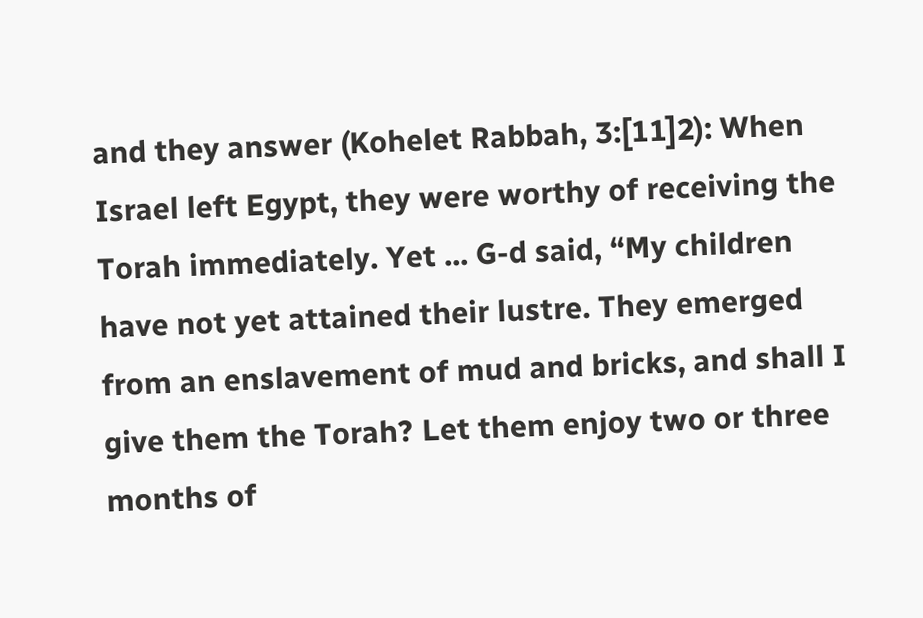and they answer (Kohelet Rabbah, 3:[11]2): When Israel left Egypt, they were worthy of receiving the Torah immediately. Yet ... G-d said, “My children have not yet attained their lustre. They emerged from an enslavement of mud and bricks, and shall I give them the Torah? Let them enjoy two or three months of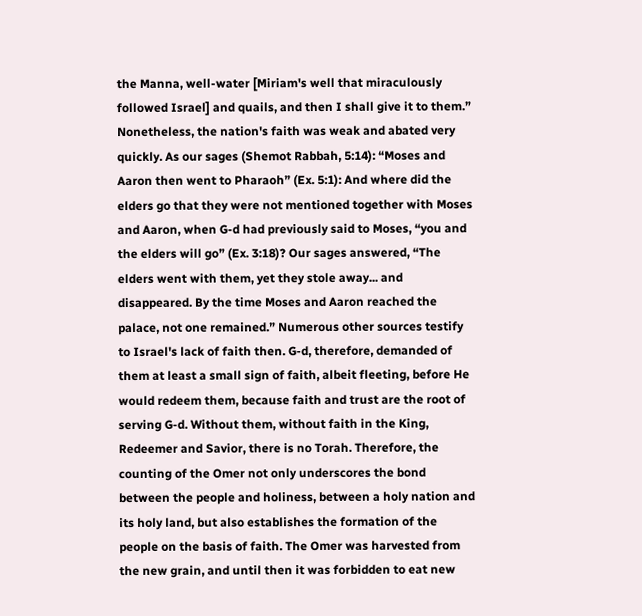the Manna, well-water [Miriam's well that miraculously followed Israel] and quails, and then I shall give it to them.” Nonetheless, the nation's faith was weak and abated very quickly. As our sages (Shemot Rabbah, 5:14): “Moses and Aaron then went to Pharaoh” (Ex. 5:1): And where did the elders go that they were not mentioned together with Moses and Aaron, when G-d had previously said to Moses, “you and the elders will go” (Ex. 3:18)? Our sages answered, “The elders went with them, yet they stole away... and disappeared. By the time Moses and Aaron reached the palace, not one remained.” Numerous other sources testify to Israel's lack of faith then. G-d, therefore, demanded of them at least a small sign of faith, albeit fleeting, before He would redeem them, because faith and trust are the root of serving G-d. Without them, without faith in the King, Redeemer and Savior, there is no Torah. Therefore, the counting of the Omer not only underscores the bond between the people and holiness, between a holy nation and its holy land, but also establishes the formation of the people on the basis of faith. The Omer was harvested from the new grain, and until then it was forbidden to eat new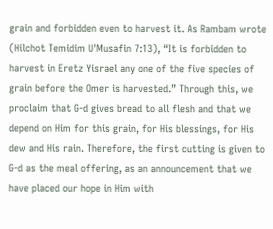grain and forbidden even to harvest it. As Rambam wrote (Hilchot Temidim U'Musafin 7:13), “It is forbidden to harvest in Eretz Yisrael any one of the five species of grain before the Omer is harvested.” Through this, we proclaim that G-d gives bread to all flesh and that we depend on Him for this grain, for His blessings, for His dew and His rain. Therefore, the first cutting is given to G-d as the meal offering, as an announcement that we have placed our hope in Him with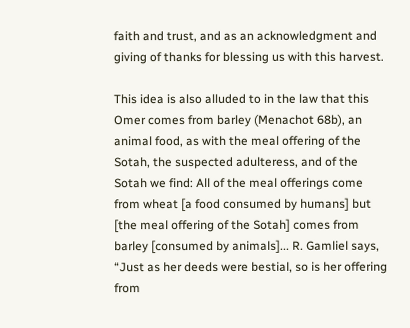faith and trust, and as an acknowledgment and giving of thanks for blessing us with this harvest.

This idea is also alluded to in the law that this Omer comes from barley (Menachot 68b), an animal food, as with the meal offering of the Sotah, the suspected adulteress, and of the Sotah we find: All of the meal offerings come from wheat [a food consumed by humans] but [the meal offering of the Sotah] comes from barley [consumed by animals]... R. Gamliel says, “Just as her deeds were bestial, so is her offering from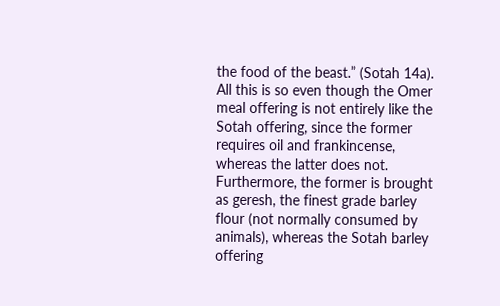the food of the beast.” (Sotah 14a). All this is so even though the Omer meal offering is not entirely like the Sotah offering, since the former requires oil and frankincense, whereas the latter does not. Furthermore, the former is brought as geresh, the finest grade barley flour (not normally consumed by animals), whereas the Sotah barley offering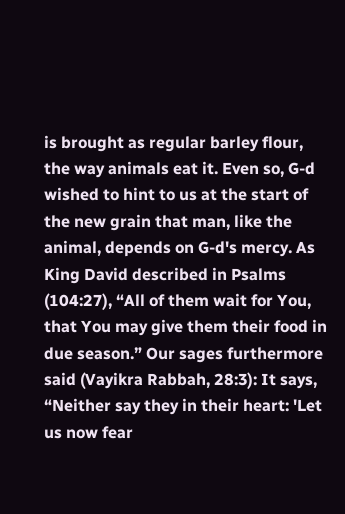is brought as regular barley flour, the way animals eat it. Even so, G-d wished to hint to us at the start of the new grain that man, like the animal, depends on G-d's mercy. As King David described in Psalms (104:27), “All of them wait for You, that You may give them their food in due season.” Our sages furthermore said (Vayikra Rabbah, 28:3): It says, “Neither say they in their heart: 'Let us now fear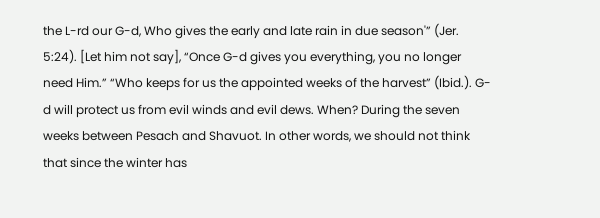the L-rd our G-d, Who gives the early and late rain in due season'” (Jer. 5:24). [Let him not say], “Once G-d gives you everything, you no longer need Him.” “Who keeps for us the appointed weeks of the harvest” (Ibid.). G-d will protect us from evil winds and evil dews. When? During the seven weeks between Pesach and Shavuot. In other words, we should not think that since the winter has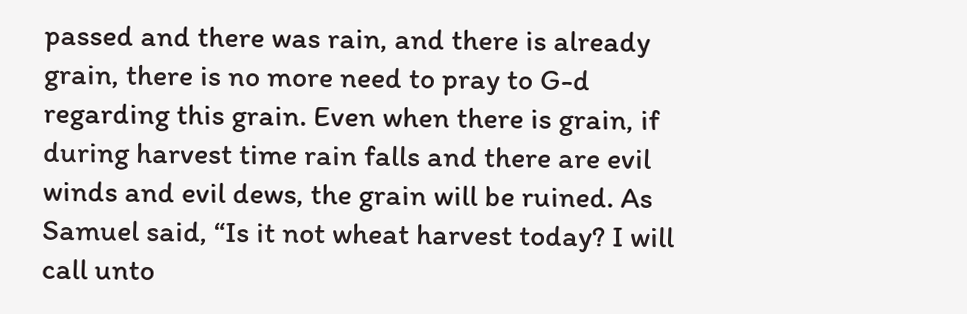passed and there was rain, and there is already grain, there is no more need to pray to G-d regarding this grain. Even when there is grain, if during harvest time rain falls and there are evil winds and evil dews, the grain will be ruined. As Samuel said, “Is it not wheat harvest today? I will call unto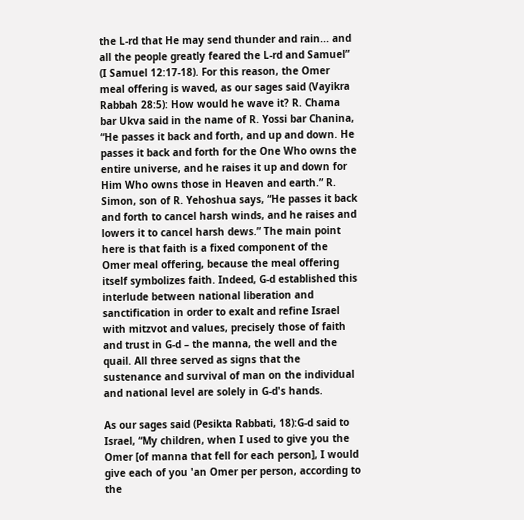the L-rd that He may send thunder and rain... and all the people greatly feared the L-rd and Samuel” (I Samuel 12:17-18). For this reason, the Omer meal offering is waved, as our sages said (Vayikra Rabbah 28:5): How would he wave it? R. Chama bar Ukva said in the name of R. Yossi bar Chanina, “He passes it back and forth, and up and down. He passes it back and forth for the One Who owns the entire universe, and he raises it up and down for Him Who owns those in Heaven and earth.” R. Simon, son of R. Yehoshua says, “He passes it back and forth to cancel harsh winds, and he raises and lowers it to cancel harsh dews.” The main point here is that faith is a fixed component of the Omer meal offering, because the meal offering itself symbolizes faith. Indeed, G-d established this interlude between national liberation and sanctification in order to exalt and refine Israel with mitzvot and values, precisely those of faith and trust in G-d – the manna, the well and the quail. All three served as signs that the sustenance and survival of man on the individual and national level are solely in G-d's hands.

As our sages said (Pesikta Rabbati, 18):G-d said to Israel, “My children, when I used to give you the Omer [of manna that fell for each person], I would give each of you 'an Omer per person, according to the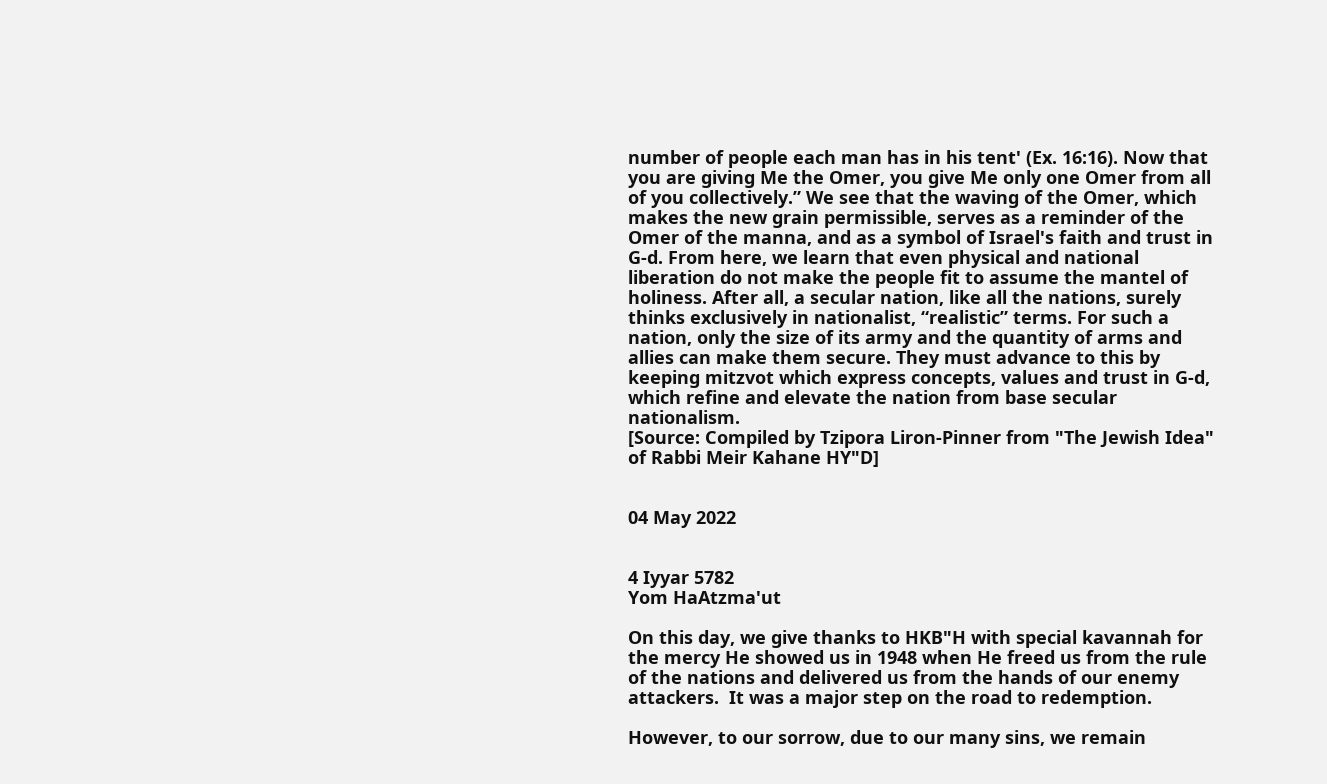number of people each man has in his tent' (Ex. 16:16). Now that you are giving Me the Omer, you give Me only one Omer from all of you collectively.” We see that the waving of the Omer, which makes the new grain permissible, serves as a reminder of the Omer of the manna, and as a symbol of Israel's faith and trust in G-d. From here, we learn that even physical and national liberation do not make the people fit to assume the mantel of holiness. After all, a secular nation, like all the nations, surely thinks exclusively in nationalist, “realistic” terms. For such a nation, only the size of its army and the quantity of arms and allies can make them secure. They must advance to this by keeping mitzvot which express concepts, values and trust in G-d, which refine and elevate the nation from base secular nationalism.
[Source: Compiled by Tzipora Liron-Pinner from "The Jewish Idea" of Rabbi Meir Kahane HY"D]


04 May 2022


4 Iyyar 5782
Yom HaAtzma'ut

On this day, we give thanks to HKB"H with special kavannah for the mercy He showed us in 1948 when He freed us from the rule of the nations and delivered us from the hands of our enemy attackers.  It was a major step on the road to redemption.

However, to our sorrow, due to our many sins, we remain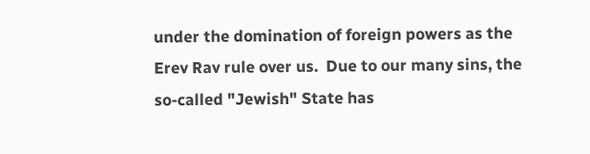under the domination of foreign powers as the Erev Rav rule over us.  Due to our many sins, the so-called "Jewish" State has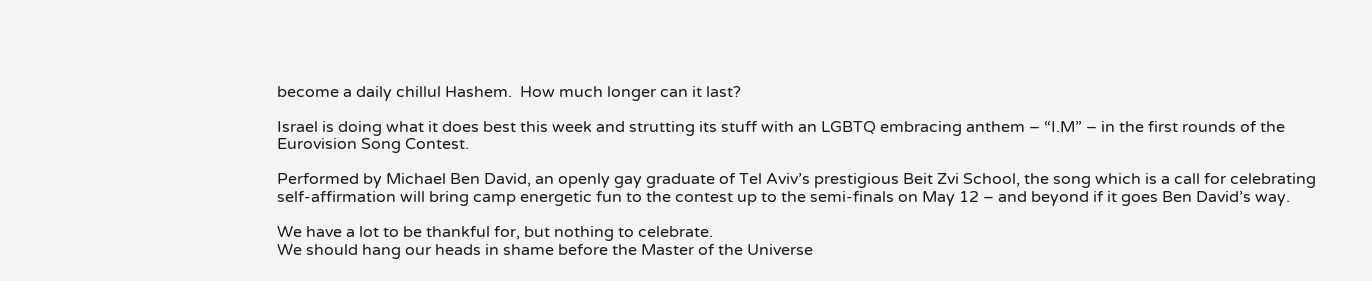become a daily chillul Hashem.  How much longer can it last?

Israel is doing what it does best this week and strutting its stuff with an LGBTQ embracing anthem – “I.M” – in the first rounds of the Eurovision Song Contest.

Performed by Michael Ben David, an openly gay graduate of Tel Aviv’s prestigious Beit Zvi School, the song which is a call for celebrating self-affirmation will bring camp energetic fun to the contest up to the semi-finals on May 12 – and beyond if it goes Ben David’s way.

We have a lot to be thankful for, but nothing to celebrate.
We should hang our heads in shame before the Master of the Universe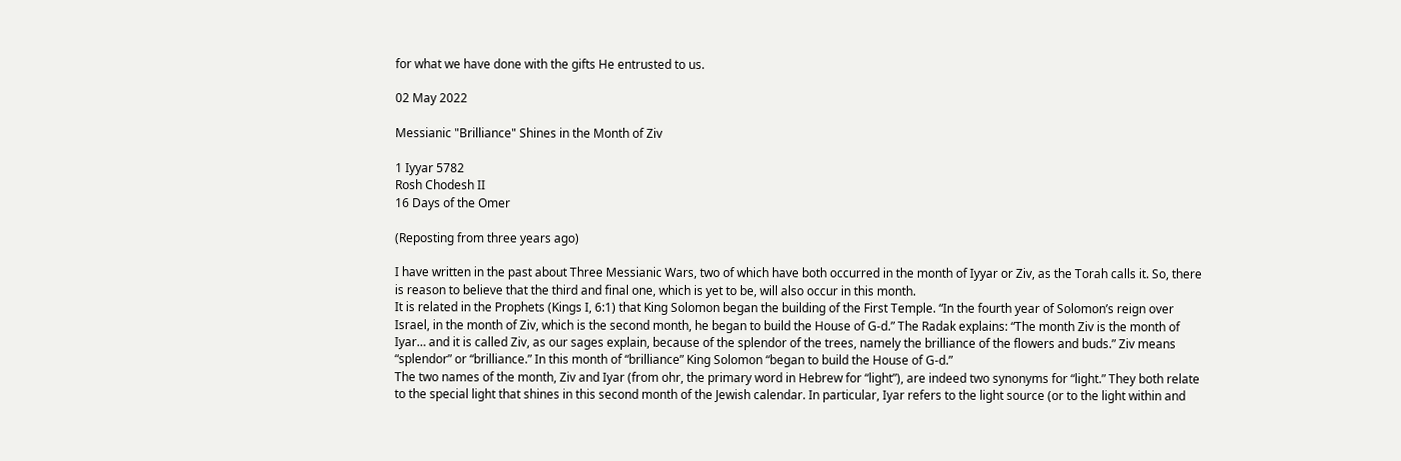for what we have done with the gifts He entrusted to us.

02 May 2022

Messianic "Brilliance" Shines in the Month of Ziv

1 Iyyar 5782
Rosh Chodesh II
16 Days of the Omer

(Reposting from three years ago)

I have written in the past about Three Messianic Wars, two of which have both occurred in the month of Iyyar or Ziv, as the Torah calls it. So, there is reason to believe that the third and final one, which is yet to be, will also occur in this month.
It is related in the Prophets (Kings I, 6:1) that King Solomon began the building of the First Temple. “In the fourth year of Solomon’s reign over Israel, in the month of Ziv, which is the second month, he began to build the House of G-d.” The Radak explains: “The month Ziv is the month of Iyar… and it is called Ziv, as our sages explain, because of the splendor of the trees, namely the brilliance of the flowers and buds.” Ziv means “splendor” or “brilliance.” In this month of “brilliance” King Solomon “began to build the House of G-d.”
The two names of the month, Ziv and Iyar (from ohr, the primary word in Hebrew for “light”), are indeed two synonyms for “light.” They both relate to the special light that shines in this second month of the Jewish calendar. In particular, Iyar refers to the light source (or to the light within and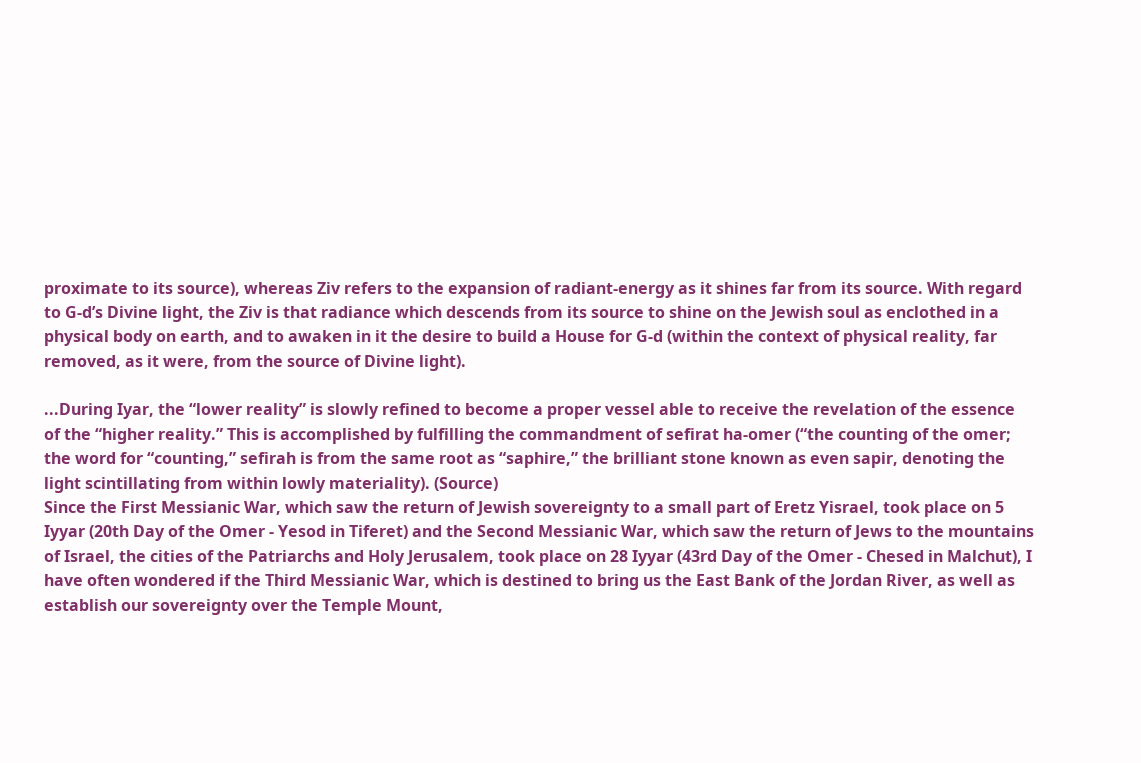proximate to its source), whereas Ziv refers to the expansion of radiant-energy as it shines far from its source. With regard to G-d’s Divine light, the Ziv is that radiance which descends from its source to shine on the Jewish soul as enclothed in a physical body on earth, and to awaken in it the desire to build a House for G-d (within the context of physical reality, far removed, as it were, from the source of Divine light).

...During Iyar, the “lower reality” is slowly refined to become a proper vessel able to receive the revelation of the essence of the “higher reality.” This is accomplished by fulfilling the commandment of sefirat ha-omer (“the counting of the omer; the word for “counting,” sefirah is from the same root as “saphire,” the brilliant stone known as even sapir, denoting the light scintillating from within lowly materiality). (Source)
Since the First Messianic War, which saw the return of Jewish sovereignty to a small part of Eretz Yisrael, took place on 5 Iyyar (20th Day of the Omer - Yesod in Tiferet) and the Second Messianic War, which saw the return of Jews to the mountains of Israel, the cities of the Patriarchs and Holy Jerusalem, took place on 28 Iyyar (43rd Day of the Omer - Chesed in Malchut), I have often wondered if the Third Messianic War, which is destined to bring us the East Bank of the Jordan River, as well as establish our sovereignty over the Temple Mount,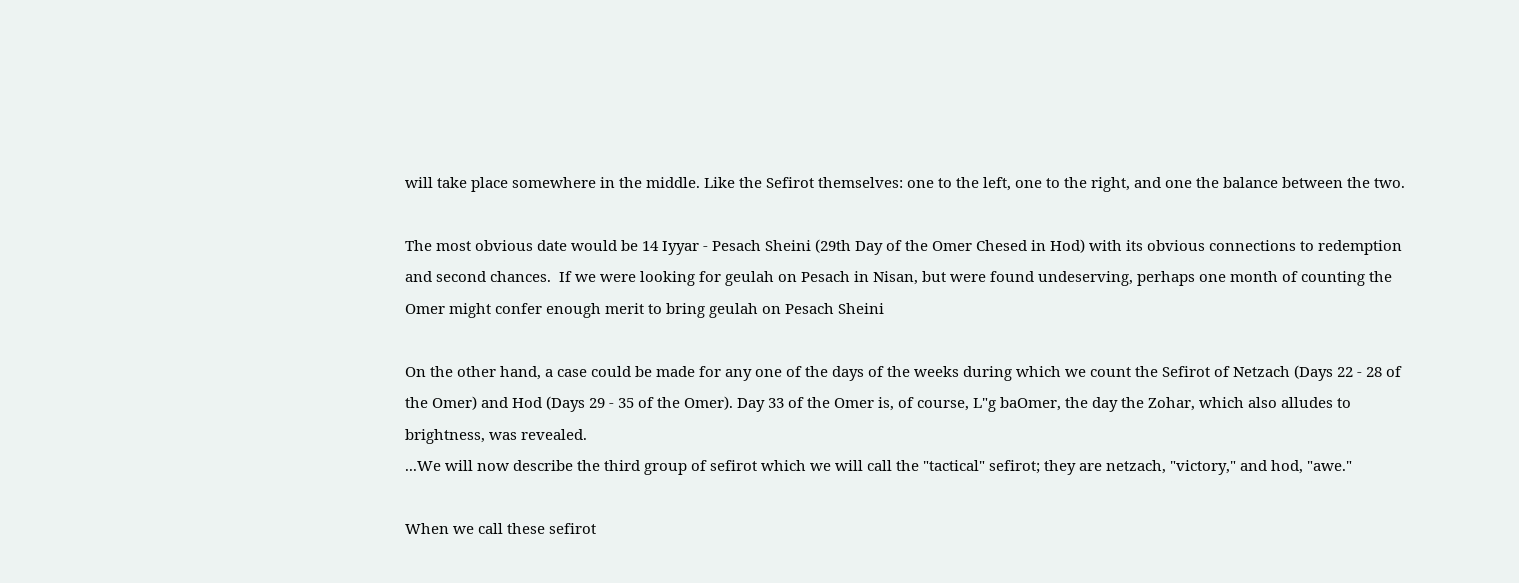will take place somewhere in the middle. Like the Sefirot themselves: one to the left, one to the right, and one the balance between the two.

The most obvious date would be 14 Iyyar - Pesach Sheini (29th Day of the Omer Chesed in Hod) with its obvious connections to redemption and second chances.  If we were looking for geulah on Pesach in Nisan, but were found undeserving, perhaps one month of counting the Omer might confer enough merit to bring geulah on Pesach Sheini

On the other hand, a case could be made for any one of the days of the weeks during which we count the Sefirot of Netzach (Days 22 - 28 of the Omer) and Hod (Days 29 - 35 of the Omer). Day 33 of the Omer is, of course, L"g baOmer, the day the Zohar, which also alludes to brightness, was revealed.
...We will now describe the third group of sefirot which we will call the "tactical" sefirot; they are netzach, "victory," and hod, "awe."

When we call these sefirot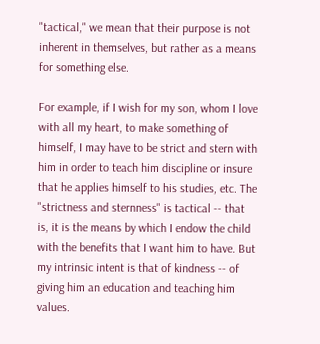"tactical," we mean that their purpose is not inherent in themselves, but rather as a means for something else.

For example, if I wish for my son, whom I love with all my heart, to make something of himself, I may have to be strict and stern with him in order to teach him discipline or insure that he applies himself to his studies, etc. The "strictness and sternness" is tactical -- that is, it is the means by which I endow the child with the benefits that I want him to have. But my intrinsic intent is that of kindness -- of giving him an education and teaching him values.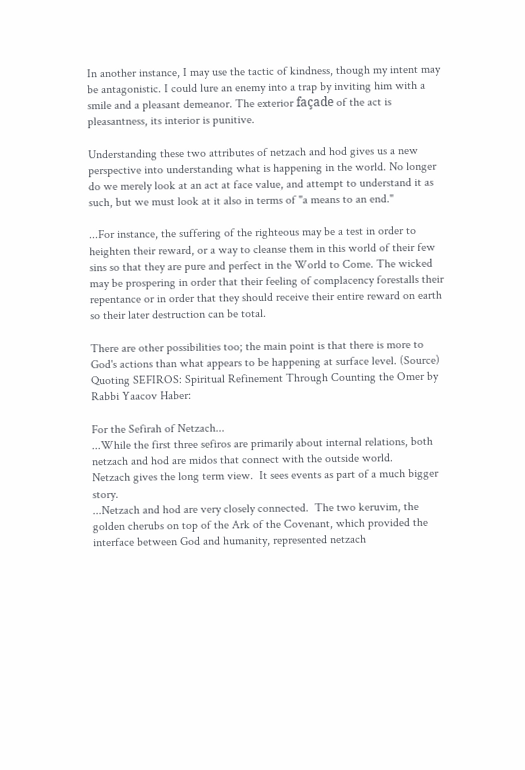In another instance, I may use the tactic of kindness, though my intent may be antagonistic. I could lure an enemy into a trap by inviting him with a smile and a pleasant demeanor. The exterior façade of the act is pleasantness, its interior is punitive.

Understanding these two attributes of netzach and hod gives us a new perspective into understanding what is happening in the world. No longer do we merely look at an act at face value, and attempt to understand it as such, but we must look at it also in terms of "a means to an end."

...For instance, the suffering of the righteous may be a test in order to heighten their reward, or a way to cleanse them in this world of their few sins so that they are pure and perfect in the World to Come. The wicked may be prospering in order that their feeling of complacency forestalls their repentance or in order that they should receive their entire reward on earth so their later destruction can be total.

There are other possibilities too; the main point is that there is more to God's actions than what appears to be happening at surface level. (Source)
Quoting SEFIROS: Spiritual Refinement Through Counting the Omer by Rabbi Yaacov Haber:

For the Sefirah of Netzach...
...While the first three sefiros are primarily about internal relations, both netzach and hod are midos that connect with the outside world.
Netzach gives the long term view.  It sees events as part of a much bigger story.
...Netzach and hod are very closely connected.  The two keruvim, the golden cherubs on top of the Ark of the Covenant, which provided the interface between God and humanity, represented netzach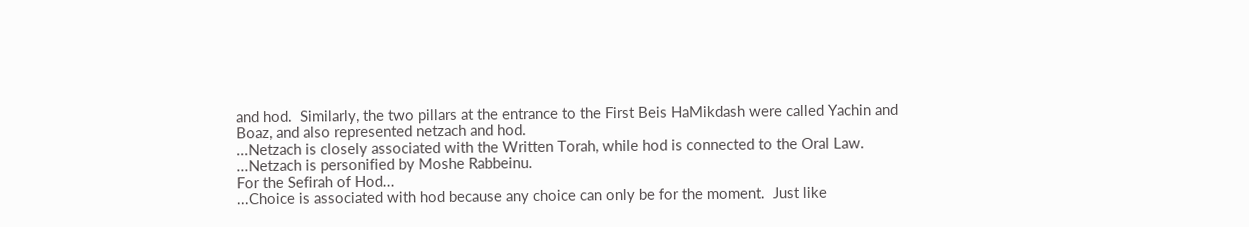and hod.  Similarly, the two pillars at the entrance to the First Beis HaMikdash were called Yachin and Boaz, and also represented netzach and hod.
...Netzach is closely associated with the Written Torah, while hod is connected to the Oral Law.
...Netzach is personified by Moshe Rabbeinu.
For the Sefirah of Hod...
...Choice is associated with hod because any choice can only be for the moment.  Just like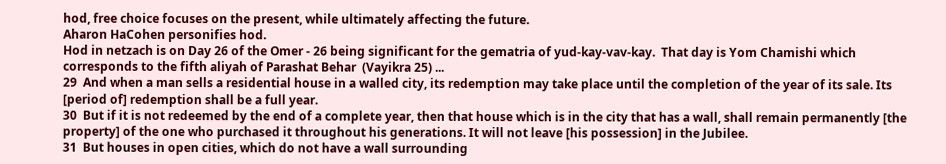hod, free choice focuses on the present, while ultimately affecting the future.
Aharon HaCohen personifies hod.
Hod in netzach is on Day 26 of the Omer - 26 being significant for the gematria of yud-kay-vav-kay.  That day is Yom Chamishi which corresponds to the fifth aliyah of Parashat Behar  (Vayikra 25) ...
29  And when a man sells a residential house in a walled city, its redemption may take place until the completion of the year of its sale. Its [period of] redemption shall be a full year.
30  But if it is not redeemed by the end of a complete year, then that house which is in the city that has a wall, shall remain permanently [the property] of the one who purchased it throughout his generations. It will not leave [his possession] in the Jubilee.
31  But houses in open cities, which do not have a wall surrounding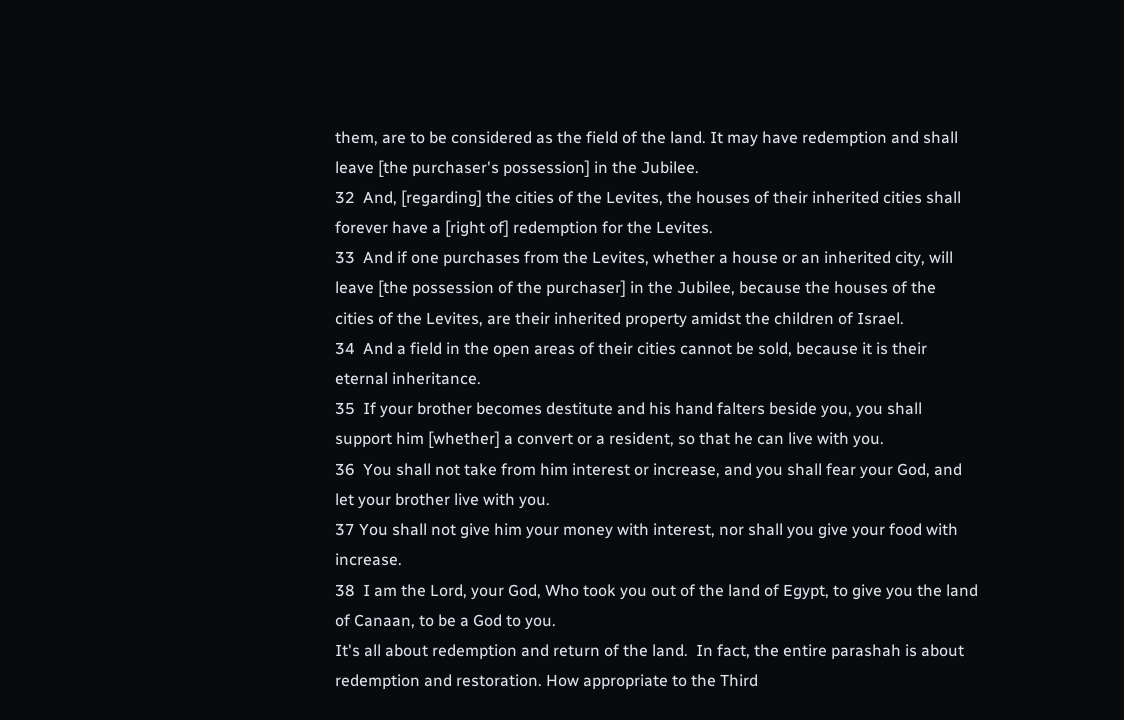them, are to be considered as the field of the land. It may have redemption and shall leave [the purchaser's possession] in the Jubilee.
32  And, [regarding] the cities of the Levites, the houses of their inherited cities shall forever have a [right of] redemption for the Levites.
33  And if one purchases from the Levites, whether a house or an inherited city, will leave [the possession of the purchaser] in the Jubilee, because the houses of the cities of the Levites, are their inherited property amidst the children of Israel.
34  And a field in the open areas of their cities cannot be sold, because it is their eternal inheritance.
35  If your brother becomes destitute and his hand falters beside you, you shall support him [whether] a convert or a resident, so that he can live with you.
36  You shall not take from him interest or increase, and you shall fear your God, and let your brother live with you.
37 You shall not give him your money with interest, nor shall you give your food with increase.
38  I am the Lord, your God, Who took you out of the land of Egypt, to give you the land of Canaan, to be a God to you.
It's all about redemption and return of the land.  In fact, the entire parashah is about redemption and restoration. How appropriate to the Third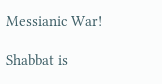Messianic War!

Shabbat is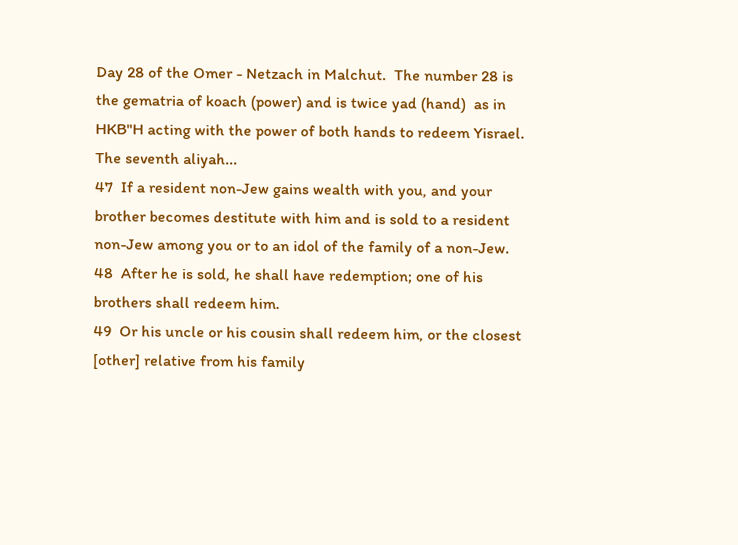Day 28 of the Omer - Netzach in Malchut.  The number 28 is the gematria of koach (power) and is twice yad (hand)  as in HKB"H acting with the power of both hands to redeem Yisrael.  The seventh aliyah...
47  If a resident non-Jew gains wealth with you, and your brother becomes destitute with him and is sold to a resident non-Jew among you or to an idol of the family of a non-Jew.
48  After he is sold, he shall have redemption; one of his brothers shall redeem him.
49  Or his uncle or his cousin shall redeem him, or the closest [other] relative from his family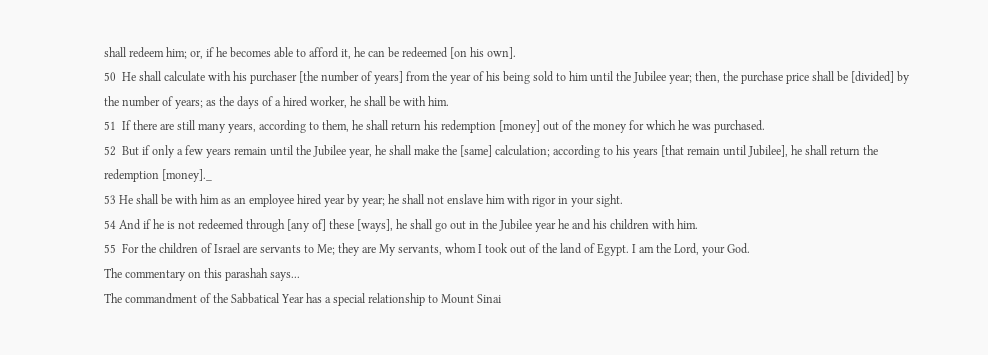shall redeem him; or, if he becomes able to afford it, he can be redeemed [on his own].
50  He shall calculate with his purchaser [the number of years] from the year of his being sold to him until the Jubilee year; then, the purchase price shall be [divided] by the number of years; as the days of a hired worker, he shall be with him.
51  If there are still many years, according to them, he shall return his redemption [money] out of the money for which he was purchased.
52  But if only a few years remain until the Jubilee year, he shall make the [same] calculation; according to his years [that remain until Jubilee], he shall return the redemption [money]._
53 He shall be with him as an employee hired year by year; he shall not enslave him with rigor in your sight.
54 And if he is not redeemed through [any of] these [ways], he shall go out in the Jubilee year he and his children with him.
55  For the children of Israel are servants to Me; they are My servants, whom I took out of the land of Egypt. I am the Lord, your God.
The commentary on this parashah says...
The commandment of the Sabbatical Year has a special relationship to Mount Sinai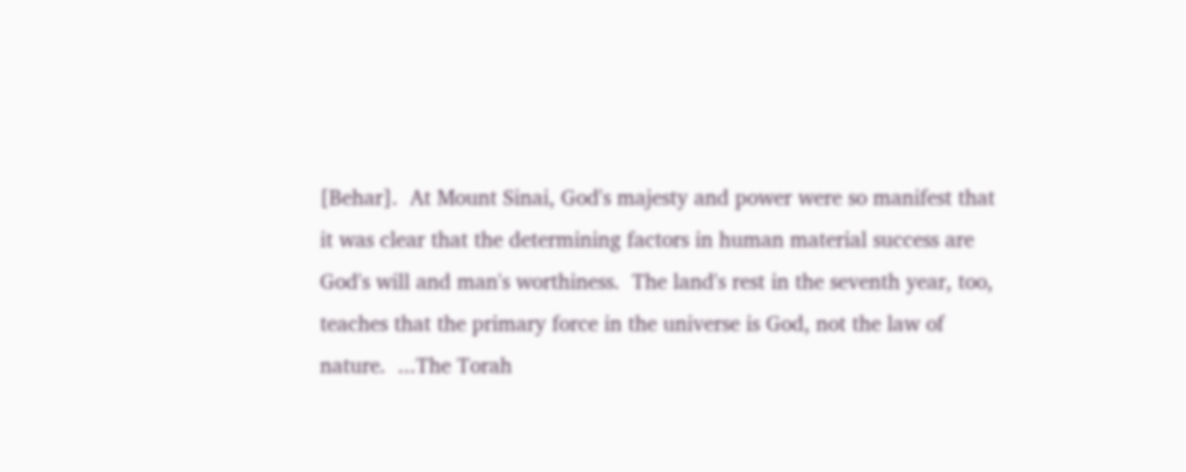[Behar].  At Mount Sinai, God's majesty and power were so manifest that it was clear that the determining factors in human material success are God's will and man's worthiness.  The land's rest in the seventh year, too, teaches that the primary force in the universe is God, not the law of nature.  ...The Torah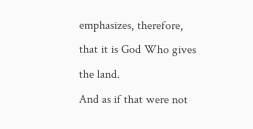emphasizes, therefore, that it is God Who gives the land.
And as if that were not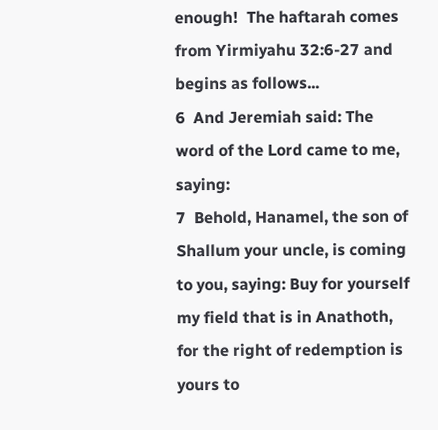enough!  The haftarah comes from Yirmiyahu 32:6-27 and begins as follows...
6  And Jeremiah said: The word of the Lord came to me, saying:
7  Behold, Hanamel, the son of Shallum your uncle, is coming to you, saying: Buy for yourself my field that is in Anathoth, for the right of redemption is yours to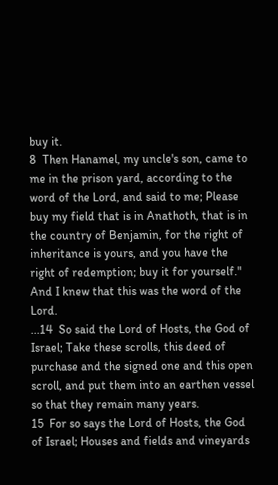buy it.
8  Then Hanamel, my uncle's son, came to me in the prison yard, according to the word of the Lord, and said to me; Please buy my field that is in Anathoth, that is in the country of Benjamin, for the right of inheritance is yours, and you have the right of redemption; buy it for yourself." And I knew that this was the word of the Lord.
...14  So said the Lord of Hosts, the God of Israel; Take these scrolls, this deed of purchase and the signed one and this open scroll, and put them into an earthen vessel so that they remain many years.
15  For so says the Lord of Hosts, the God of Israel; Houses and fields and vineyards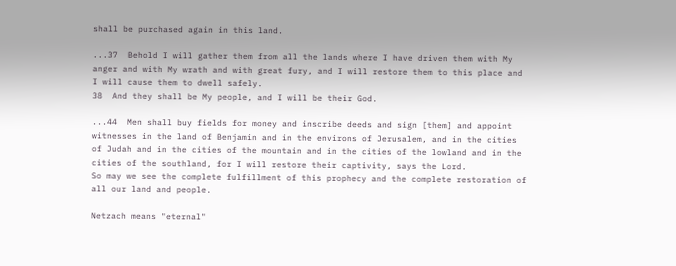shall be purchased again in this land.

...37  Behold I will gather them from all the lands where I have driven them with My anger and with My wrath and with great fury, and I will restore them to this place and I will cause them to dwell safely.
38  And they shall be My people, and I will be their God.

...44  Men shall buy fields for money and inscribe deeds and sign [them] and appoint witnesses in the land of Benjamin and in the environs of Jerusalem, and in the cities of Judah and in the cities of the mountain and in the cities of the lowland and in the cities of the southland, for I will restore their captivity, says the Lord.
So may we see the complete fulfillment of this prophecy and the complete restoration of all our land and people.

Netzach means "eternal"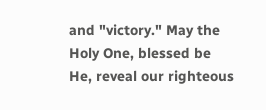and "victory." May the Holy One, blessed be He, reveal our righteous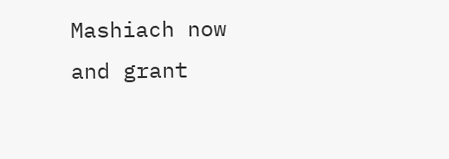Mashiach now and grant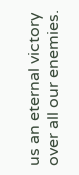us an eternal victory over all our enemies.